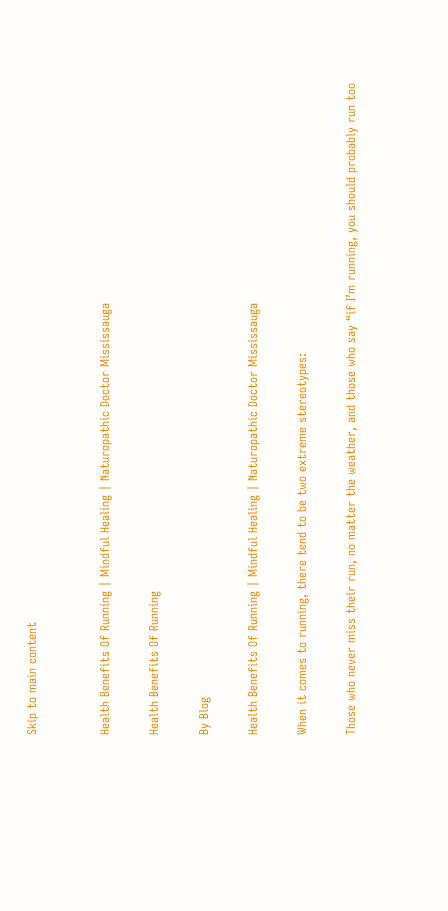Skip to main content


Health Benefits Of Running | Mindful Healing | Naturopathic Doctor Mississauga

Health Benefits Of Running

By Blog

Health Benefits Of Running | Mindful Healing | Naturopathic Doctor Mississauga

When it comes to running, there tend to be two extreme stereotypes:

Those who never miss their run, no matter the weather, and those who say “if I’m running, you should probably run too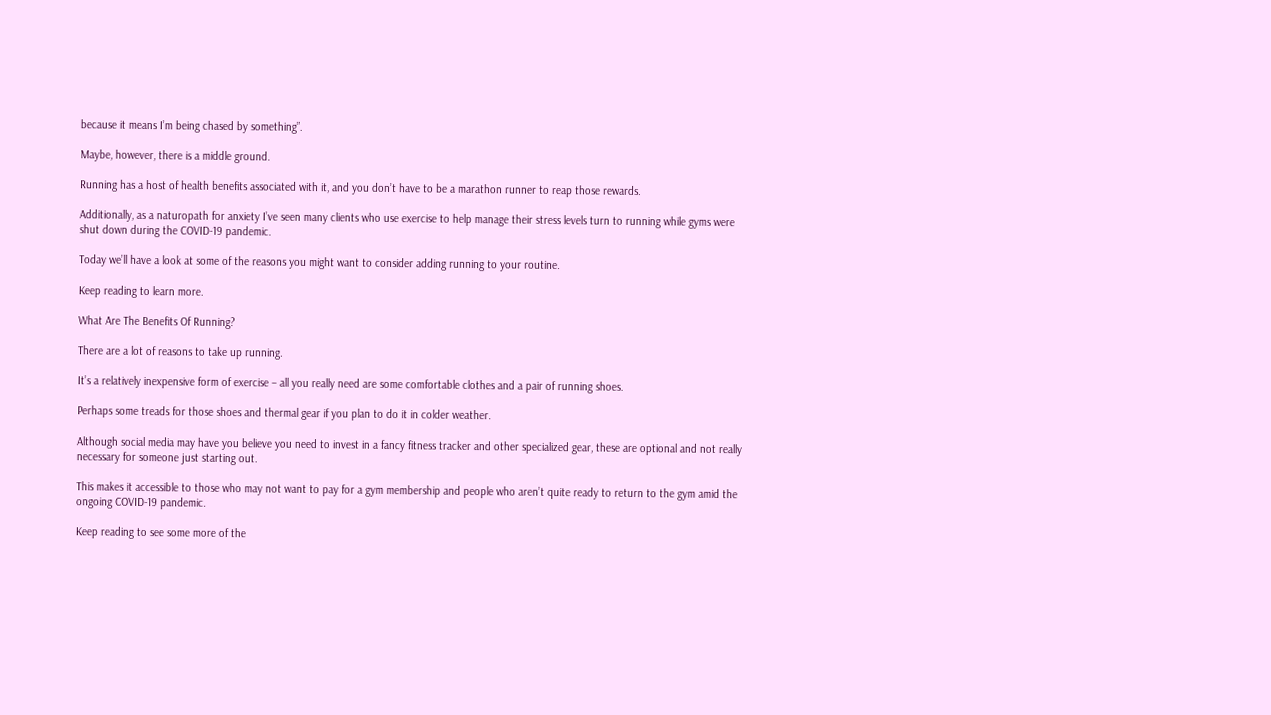because it means I’m being chased by something”.

Maybe, however, there is a middle ground.

Running has a host of health benefits associated with it, and you don’t have to be a marathon runner to reap those rewards.

Additionally, as a naturopath for anxiety I’ve seen many clients who use exercise to help manage their stress levels turn to running while gyms were shut down during the COVID-19 pandemic.

Today we’ll have a look at some of the reasons you might want to consider adding running to your routine.

Keep reading to learn more.

What Are The Benefits Of Running?

There are a lot of reasons to take up running.

It’s a relatively inexpensive form of exercise – all you really need are some comfortable clothes and a pair of running shoes.

Perhaps some treads for those shoes and thermal gear if you plan to do it in colder weather.

Although social media may have you believe you need to invest in a fancy fitness tracker and other specialized gear, these are optional and not really necessary for someone just starting out.

This makes it accessible to those who may not want to pay for a gym membership and people who aren’t quite ready to return to the gym amid the ongoing COVID-19 pandemic.

Keep reading to see some more of the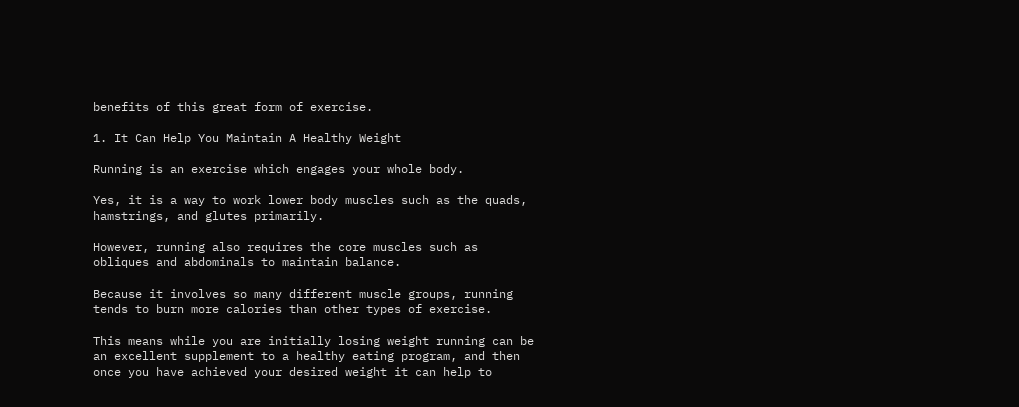benefits of this great form of exercise.

1. It Can Help You Maintain A Healthy Weight

Running is an exercise which engages your whole body.

Yes, it is a way to work lower body muscles such as the quads, hamstrings, and glutes primarily.

However, running also requires the core muscles such as obliques and abdominals to maintain balance.

Because it involves so many different muscle groups, running tends to burn more calories than other types of exercise.

This means while you are initially losing weight running can be an excellent supplement to a healthy eating program, and then once you have achieved your desired weight it can help to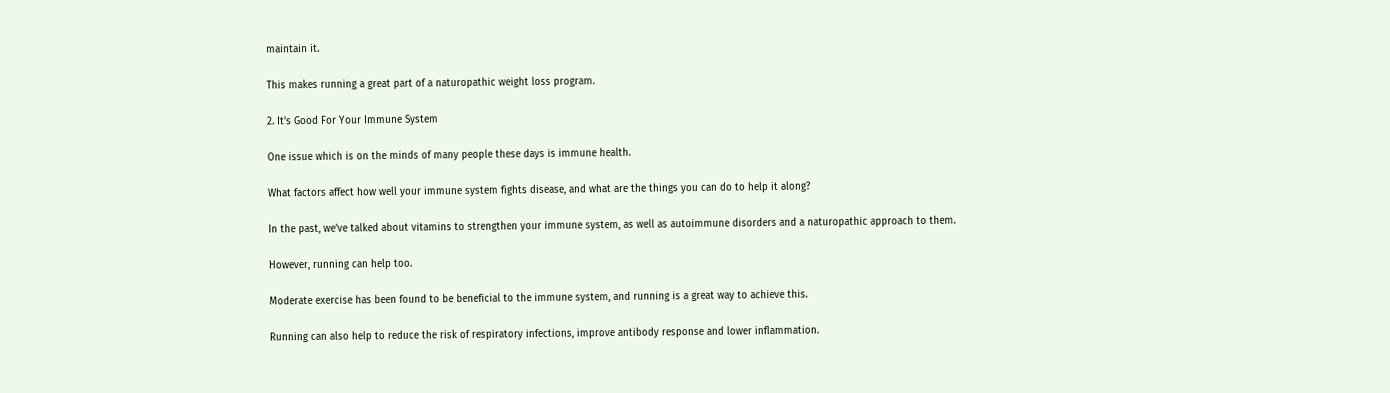maintain it.

This makes running a great part of a naturopathic weight loss program.

2. It’s Good For Your Immune System

One issue which is on the minds of many people these days is immune health.

What factors affect how well your immune system fights disease, and what are the things you can do to help it along?

In the past, we’ve talked about vitamins to strengthen your immune system, as well as autoimmune disorders and a naturopathic approach to them.

However, running can help too.

Moderate exercise has been found to be beneficial to the immune system, and running is a great way to achieve this.

Running can also help to reduce the risk of respiratory infections, improve antibody response and lower inflammation.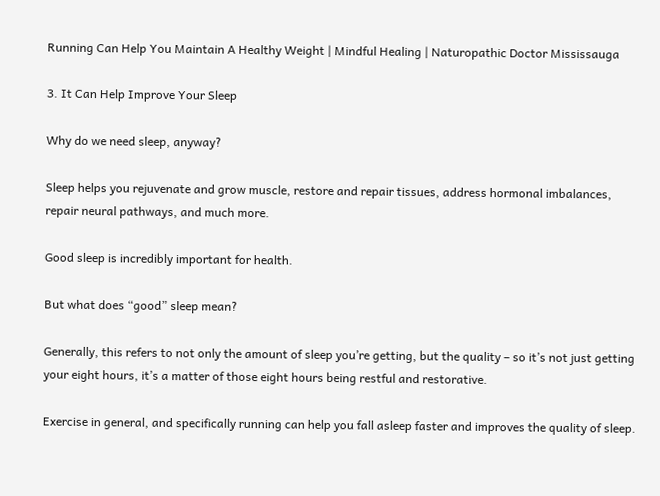Running Can Help You Maintain A Healthy Weight | Mindful Healing | Naturopathic Doctor Mississauga

3. It Can Help Improve Your Sleep

Why do we need sleep, anyway?

Sleep helps you rejuvenate and grow muscle, restore and repair tissues, address hormonal imbalances, repair neural pathways, and much more.

Good sleep is incredibly important for health.

But what does “good” sleep mean?

Generally, this refers to not only the amount of sleep you’re getting, but the quality – so it’s not just getting your eight hours, it’s a matter of those eight hours being restful and restorative.

Exercise in general, and specifically running can help you fall asleep faster and improves the quality of sleep.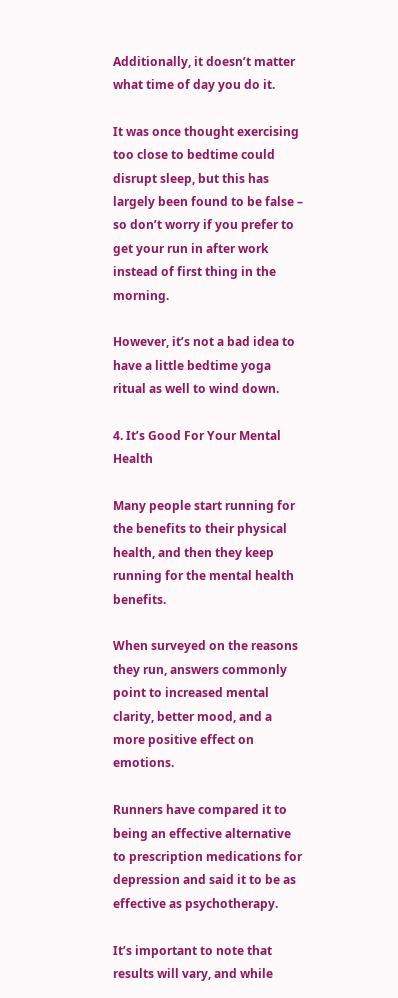Additionally, it doesn’t matter what time of day you do it.

It was once thought exercising too close to bedtime could disrupt sleep, but this has largely been found to be false – so don’t worry if you prefer to get your run in after work instead of first thing in the morning.

However, it’s not a bad idea to have a little bedtime yoga ritual as well to wind down.

4. It’s Good For Your Mental Health

Many people start running for the benefits to their physical health, and then they keep running for the mental health benefits.

When surveyed on the reasons they run, answers commonly point to increased mental clarity, better mood, and a more positive effect on emotions.

Runners have compared it to being an effective alternative to prescription medications for depression and said it to be as effective as psychotherapy.

It’s important to note that results will vary, and while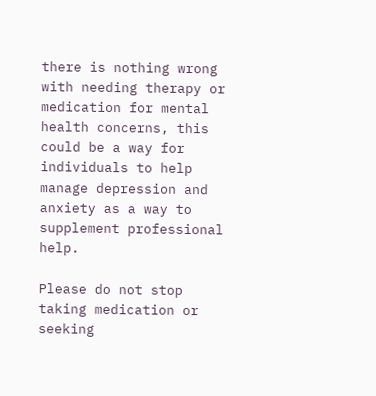there is nothing wrong with needing therapy or medication for mental health concerns, this could be a way for individuals to help manage depression and anxiety as a way to supplement professional help.

Please do not stop taking medication or seeking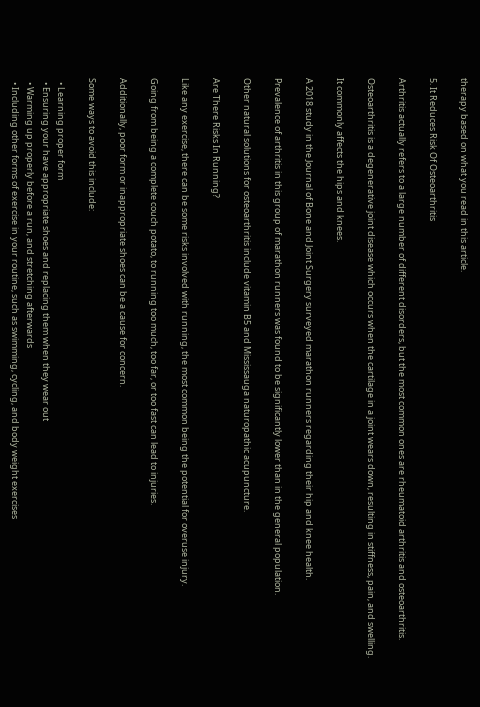therapy based on what you read in this article.

5. It Reduces Risk Of Osteoarthritis

Arthritis actually refers to a large number of different disorders, but the most common ones are rheumatoid arthritis and osteoarthritis.

Osteoarthritis is a degenerative joint disease which occurs when the cartilage in a joint wears down, resulting in stiffness, pain, and swelling.

It commonly affects the hips and knees.

A 2018 study in the Journal of Bone and Joint Surgery surveyed marathon runners regarding their hip and knee health.

Prevalence of arthritis in this group of marathon runners was found to be significantly lower than in the general population.

Other natural solutions for osteoarthritis include vitamin B5 and Mississauga naturopathic acupuncture.

Are There Risks In Running?

Like any exercise, there can be some risks involved with running, the most common being the potential for overuse injury.

Going from being a complete couch potato, to running too much, too far, or too fast can lead to injuries.

Additionally, poor form or inappropriate shoes can be a cause for concern.

Some ways to avoid this include:

  • Learning proper form
  • Ensuring your have appropriate shoes and replacing them when they wear out
  • Warming up properly before a run, and stretching afterwards
  • Including other forms of exercise in your routine, such as swimming, cycling, and body weight exercises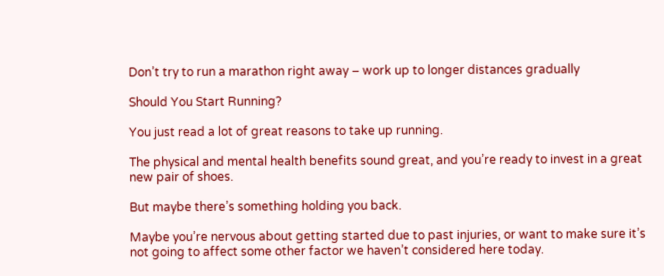Don’t try to run a marathon right away – work up to longer distances gradually

Should You Start Running?

You just read a lot of great reasons to take up running.

The physical and mental health benefits sound great, and you’re ready to invest in a great new pair of shoes.

But maybe there’s something holding you back.

Maybe you’re nervous about getting started due to past injuries, or want to make sure it’s not going to affect some other factor we haven’t considered here today.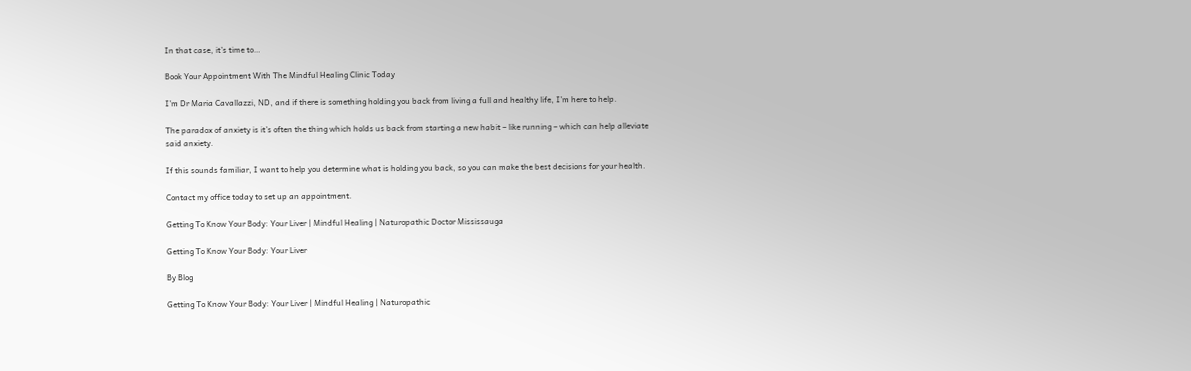In that case, it’s time to…

Book Your Appointment With The Mindful Healing Clinic Today

I’m Dr Maria Cavallazzi, ND, and if there is something holding you back from living a full and healthy life, I’m here to help.

The paradox of anxiety is it’s often the thing which holds us back from starting a new habit – like running – which can help alleviate said anxiety.

If this sounds familiar, I want to help you determine what is holding you back, so you can make the best decisions for your health.

Contact my office today to set up an appointment.

Getting To Know Your Body: Your Liver | Mindful Healing | Naturopathic Doctor Mississauga

Getting To Know Your Body: Your Liver

By Blog

Getting To Know Your Body: Your Liver | Mindful Healing | Naturopathic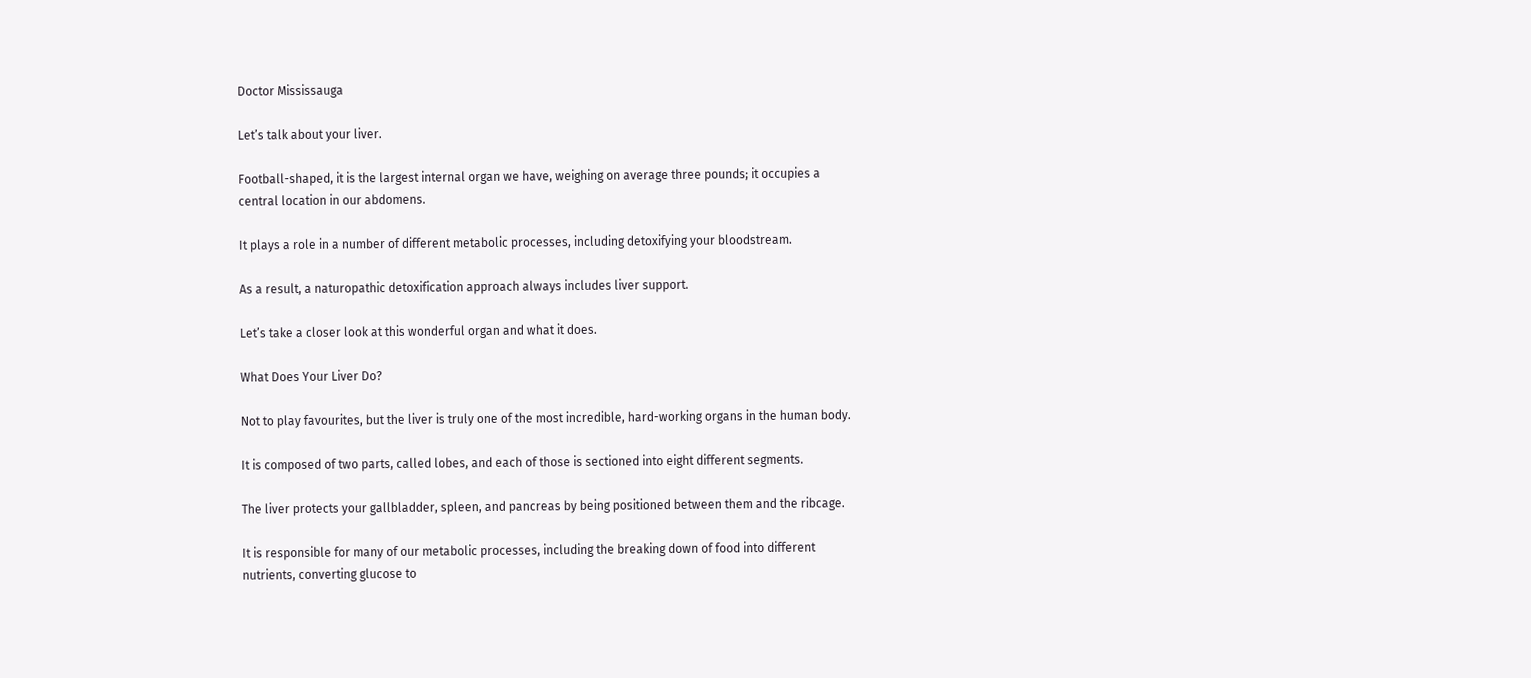Doctor Mississauga

Let’s talk about your liver.

Football-shaped, it is the largest internal organ we have, weighing on average three pounds; it occupies a central location in our abdomens.

It plays a role in a number of different metabolic processes, including detoxifying your bloodstream.

As a result, a naturopathic detoxification approach always includes liver support.

Let’s take a closer look at this wonderful organ and what it does.

What Does Your Liver Do?

Not to play favourites, but the liver is truly one of the most incredible, hard-working organs in the human body.

It is composed of two parts, called lobes, and each of those is sectioned into eight different segments.

The liver protects your gallbladder, spleen, and pancreas by being positioned between them and the ribcage.

It is responsible for many of our metabolic processes, including the breaking down of food into different nutrients, converting glucose to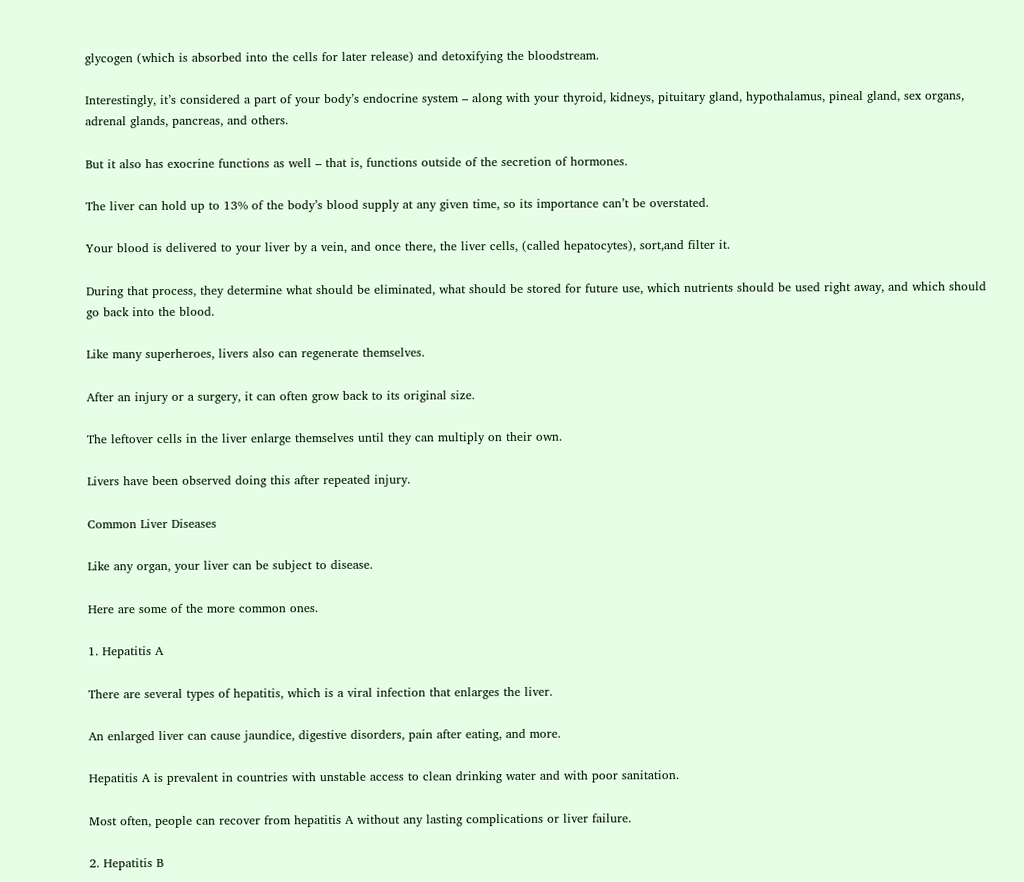glycogen (which is absorbed into the cells for later release) and detoxifying the bloodstream.

Interestingly, it’s considered a part of your body’s endocrine system – along with your thyroid, kidneys, pituitary gland, hypothalamus, pineal gland, sex organs, adrenal glands, pancreas, and others.

But it also has exocrine functions as well – that is, functions outside of the secretion of hormones.

The liver can hold up to 13% of the body’s blood supply at any given time, so its importance can’t be overstated.

Your blood is delivered to your liver by a vein, and once there, the liver cells, (called hepatocytes), sort,and filter it.

During that process, they determine what should be eliminated, what should be stored for future use, which nutrients should be used right away, and which should go back into the blood.

Like many superheroes, livers also can regenerate themselves.

After an injury or a surgery, it can often grow back to its original size.

The leftover cells in the liver enlarge themselves until they can multiply on their own.

Livers have been observed doing this after repeated injury.

Common Liver Diseases

Like any organ, your liver can be subject to disease.

Here are some of the more common ones.

1. Hepatitis A

There are several types of hepatitis, which is a viral infection that enlarges the liver.

An enlarged liver can cause jaundice, digestive disorders, pain after eating, and more.

Hepatitis A is prevalent in countries with unstable access to clean drinking water and with poor sanitation.

Most often, people can recover from hepatitis A without any lasting complications or liver failure.

2. Hepatitis B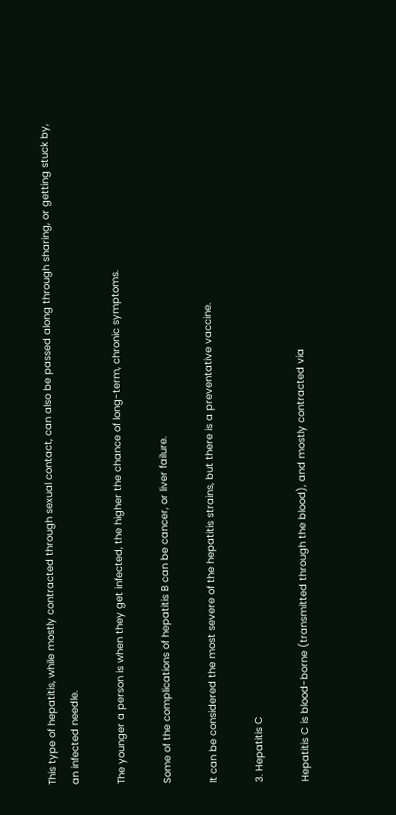This type of hepatitis, while mostly contracted through sexual contact, can also be passed along through sharing, or getting stuck by, an infected needle.

The younger a person is when they get infected, the higher the chance of long-term, chronic symptoms.

Some of the complications of hepatitis B can be cancer, or liver failure.

It can be considered the most severe of the hepatitis strains, but there is a preventative vaccine.

3. Hepatitis C

Hepatitis C is blood-borne (transmitted through the blood), and mostly contracted via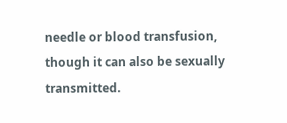needle or blood transfusion, though it can also be sexually transmitted.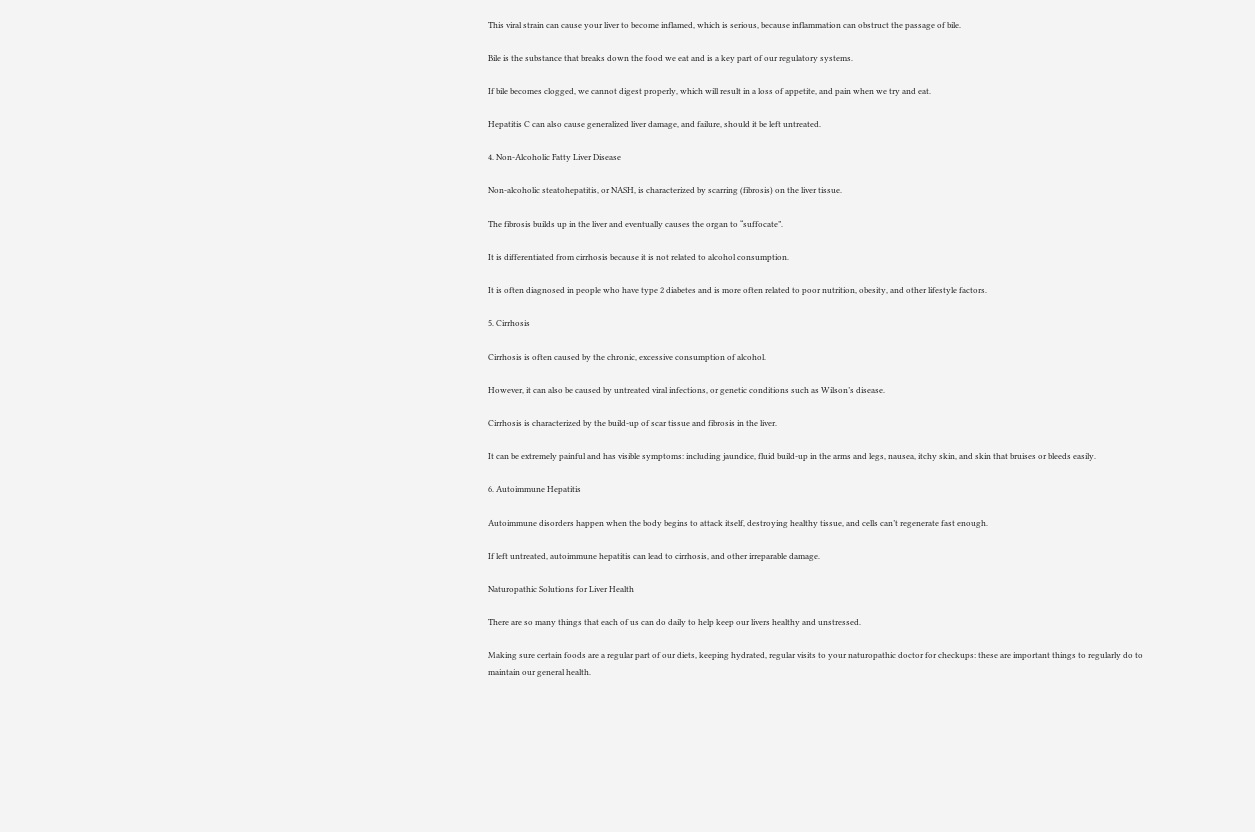This viral strain can cause your liver to become inflamed, which is serious, because inflammation can obstruct the passage of bile.

Bile is the substance that breaks down the food we eat and is a key part of our regulatory systems.

If bile becomes clogged, we cannot digest properly, which will result in a loss of appetite, and pain when we try and eat.

Hepatitis C can also cause generalized liver damage, and failure, should it be left untreated.

4. Non-Alcoholic Fatty Liver Disease

Non-alcoholic steatohepatitis, or NASH, is characterized by scarring (fibrosis) on the liver tissue.

The fibrosis builds up in the liver and eventually causes the organ to “suffocate”.

It is differentiated from cirrhosis because it is not related to alcohol consumption.

It is often diagnosed in people who have type 2 diabetes and is more often related to poor nutrition, obesity, and other lifestyle factors.

5. Cirrhosis

Cirrhosis is often caused by the chronic, excessive consumption of alcohol.

However, it can also be caused by untreated viral infections, or genetic conditions such as Wilson’s disease.

Cirrhosis is characterized by the build-up of scar tissue and fibrosis in the liver.

It can be extremely painful and has visible symptoms: including jaundice, fluid build-up in the arms and legs, nausea, itchy skin, and skin that bruises or bleeds easily.

6. Autoimmune Hepatitis

Autoimmune disorders happen when the body begins to attack itself, destroying healthy tissue, and cells can’t regenerate fast enough.

If left untreated, autoimmune hepatitis can lead to cirrhosis, and other irreparable damage.

Naturopathic Solutions for Liver Health

There are so many things that each of us can do daily to help keep our livers healthy and unstressed.

Making sure certain foods are a regular part of our diets, keeping hydrated, regular visits to your naturopathic doctor for checkups: these are important things to regularly do to maintain our general health.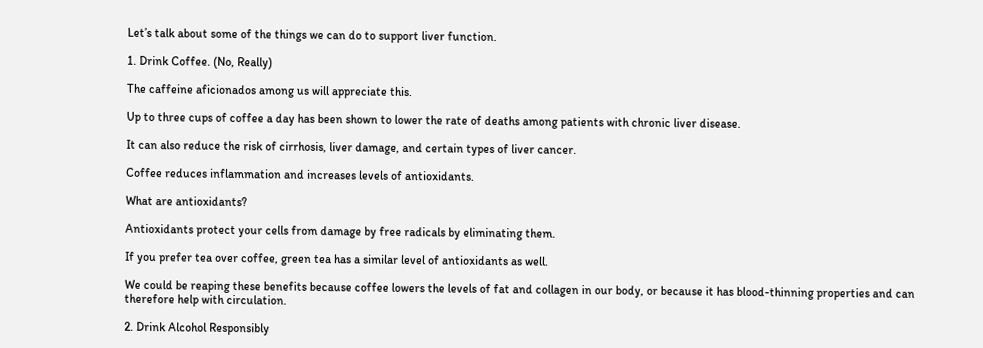Let’s talk about some of the things we can do to support liver function.

1. Drink Coffee. (No, Really)

The caffeine aficionados among us will appreciate this.

Up to three cups of coffee a day has been shown to lower the rate of deaths among patients with chronic liver disease.

It can also reduce the risk of cirrhosis, liver damage, and certain types of liver cancer.

Coffee reduces inflammation and increases levels of antioxidants.

What are antioxidants?

Antioxidants protect your cells from damage by free radicals by eliminating them.

If you prefer tea over coffee, green tea has a similar level of antioxidants as well.

We could be reaping these benefits because coffee lowers the levels of fat and collagen in our body, or because it has blood-thinning properties and can therefore help with circulation.

2. Drink Alcohol Responsibly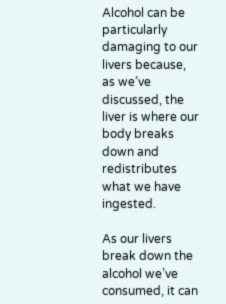Alcohol can be particularly damaging to our livers because, as we’ve discussed, the liver is where our body breaks down and redistributes what we have ingested.

As our livers break down the alcohol we’ve consumed, it can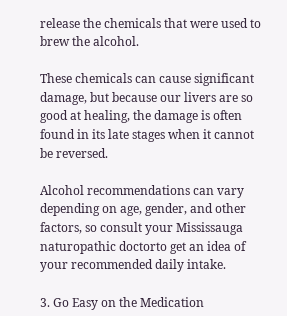release the chemicals that were used to brew the alcohol.

These chemicals can cause significant damage, but because our livers are so good at healing, the damage is often found in its late stages when it cannot be reversed.

Alcohol recommendations can vary depending on age, gender, and other factors, so consult your Mississauga naturopathic doctorto get an idea of your recommended daily intake.

3. Go Easy on the Medication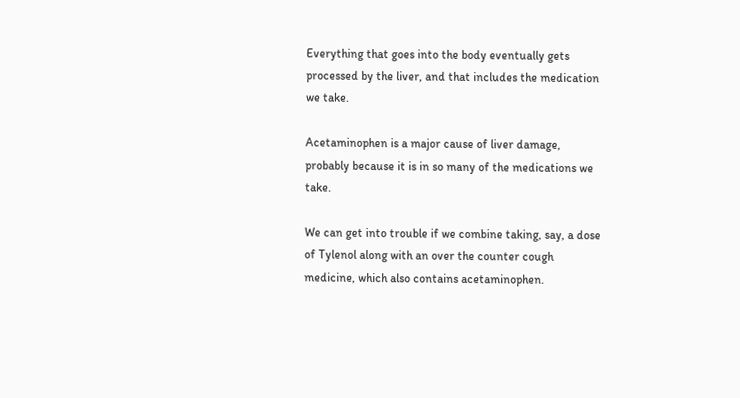Everything that goes into the body eventually gets processed by the liver, and that includes the medication we take.

Acetaminophen is a major cause of liver damage, probably because it is in so many of the medications we take.

We can get into trouble if we combine taking, say, a dose of Tylenol along with an over the counter cough medicine, which also contains acetaminophen.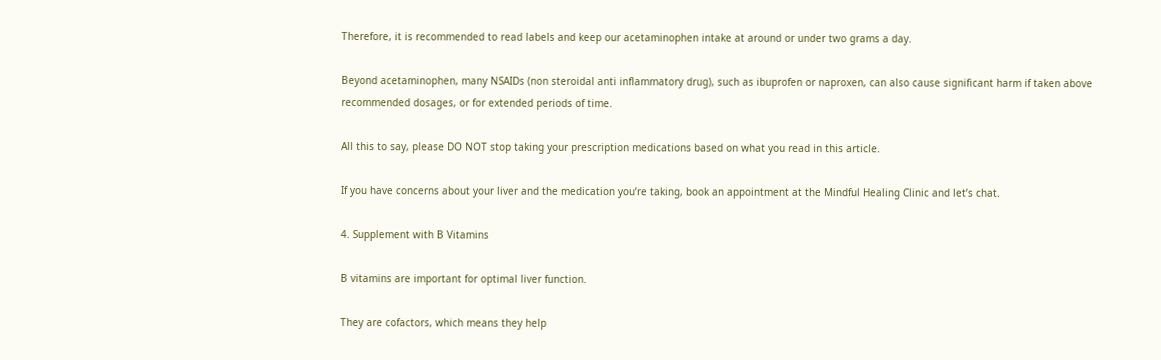Therefore, it is recommended to read labels and keep our acetaminophen intake at around or under two grams a day.

Beyond acetaminophen, many NSAIDs (non steroidal anti inflammatory drug), such as ibuprofen or naproxen, can also cause significant harm if taken above recommended dosages, or for extended periods of time.

All this to say, please DO NOT stop taking your prescription medications based on what you read in this article.

If you have concerns about your liver and the medication you’re taking, book an appointment at the Mindful Healing Clinic and let’s chat.

4. Supplement with B Vitamins

B vitamins are important for optimal liver function.

They are cofactors, which means they help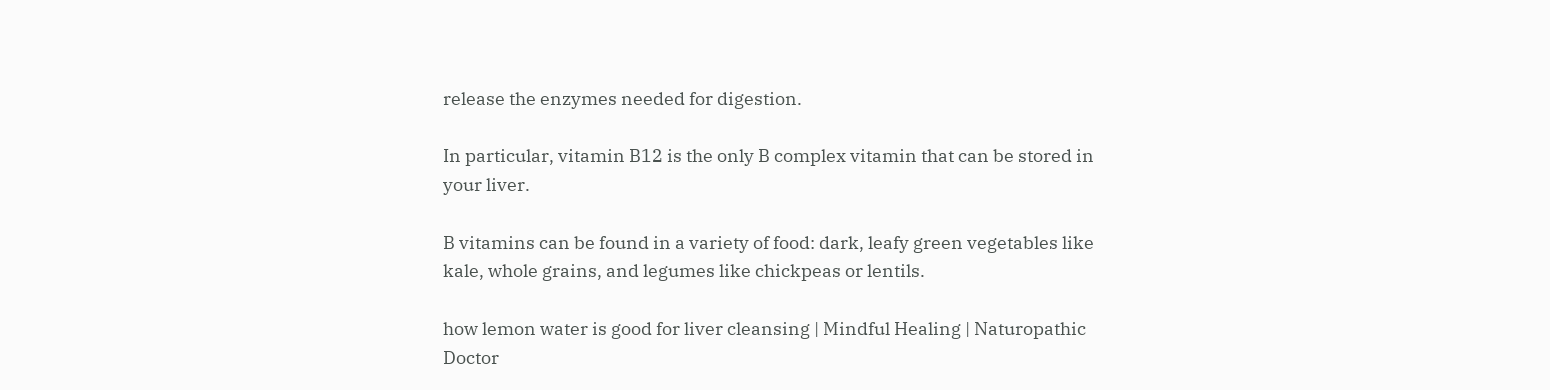release the enzymes needed for digestion.

In particular, vitamin B12 is the only B complex vitamin that can be stored in your liver.

B vitamins can be found in a variety of food: dark, leafy green vegetables like kale, whole grains, and legumes like chickpeas or lentils.

how lemon water is good for liver cleansing | Mindful Healing | Naturopathic Doctor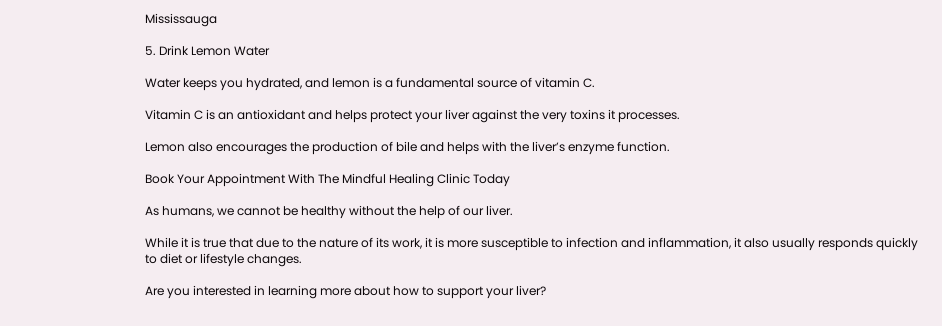Mississauga

5. Drink Lemon Water

Water keeps you hydrated, and lemon is a fundamental source of vitamin C.

Vitamin C is an antioxidant and helps protect your liver against the very toxins it processes.

Lemon also encourages the production of bile and helps with the liver’s enzyme function.

Book Your Appointment With The Mindful Healing Clinic Today

As humans, we cannot be healthy without the help of our liver.

While it is true that due to the nature of its work, it is more susceptible to infection and inflammation, it also usually responds quickly to diet or lifestyle changes.

Are you interested in learning more about how to support your liver?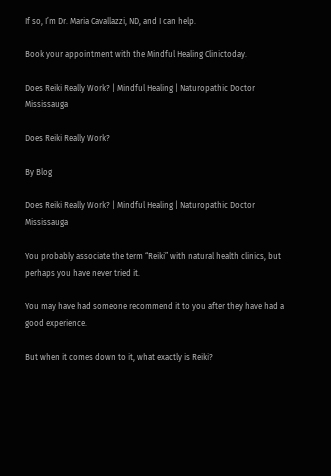If so, I’m Dr. Maria Cavallazzi, ND, and I can help.

Book your appointment with the Mindful Healing Clinictoday.

Does Reiki Really Work? | Mindful Healing | Naturopathic Doctor Mississauga

Does Reiki Really Work?

By Blog

Does Reiki Really Work? | Mindful Healing | Naturopathic Doctor Mississauga

You probably associate the term “Reiki” with natural health clinics, but perhaps you have never tried it.

You may have had someone recommend it to you after they have had a good experience.

But when it comes down to it, what exactly is Reiki?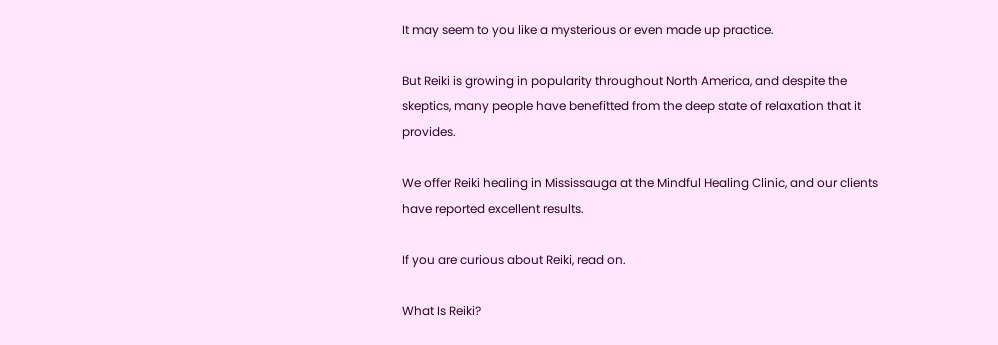It may seem to you like a mysterious or even made up practice.

But Reiki is growing in popularity throughout North America, and despite the skeptics, many people have benefitted from the deep state of relaxation that it provides.

We offer Reiki healing in Mississauga at the Mindful Healing Clinic, and our clients have reported excellent results.

If you are curious about Reiki, read on.

What Is Reiki?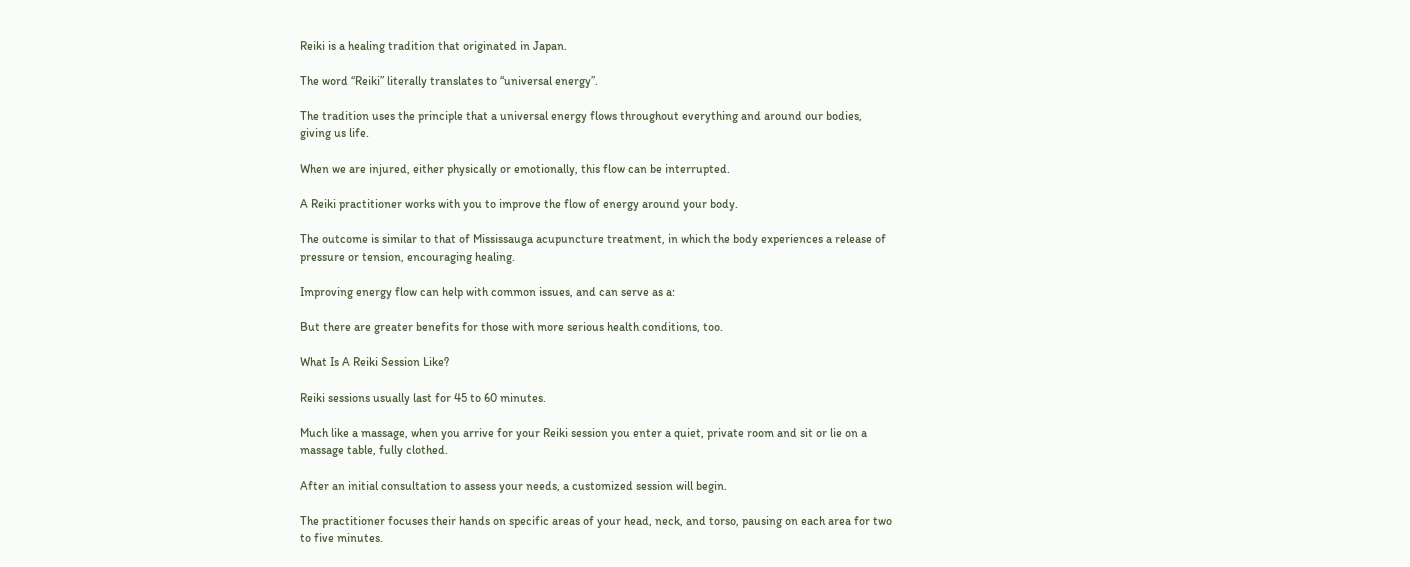Reiki is a healing tradition that originated in Japan.

The word “Reiki” literally translates to “universal energy”.

The tradition uses the principle that a universal energy flows throughout everything and around our bodies, giving us life.

When we are injured, either physically or emotionally, this flow can be interrupted.

A Reiki practitioner works with you to improve the flow of energy around your body.

The outcome is similar to that of Mississauga acupuncture treatment, in which the body experiences a release of pressure or tension, encouraging healing.

Improving energy flow can help with common issues, and can serve as a:

But there are greater benefits for those with more serious health conditions, too.

What Is A Reiki Session Like?

Reiki sessions usually last for 45 to 60 minutes.

Much like a massage, when you arrive for your Reiki session you enter a quiet, private room and sit or lie on a massage table, fully clothed.

After an initial consultation to assess your needs, a customized session will begin.

The practitioner focuses their hands on specific areas of your head, neck, and torso, pausing on each area for two to five minutes.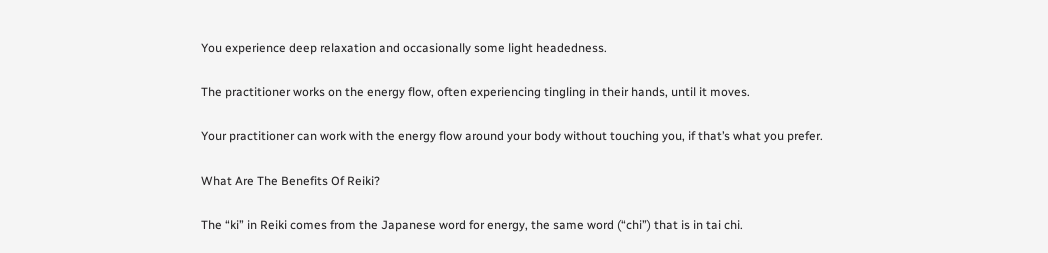You experience deep relaxation and occasionally some light headedness.

The practitioner works on the energy flow, often experiencing tingling in their hands, until it moves.

Your practitioner can work with the energy flow around your body without touching you, if that’s what you prefer.

What Are The Benefits Of Reiki?

The “ki” in Reiki comes from the Japanese word for energy, the same word (“chi”) that is in tai chi.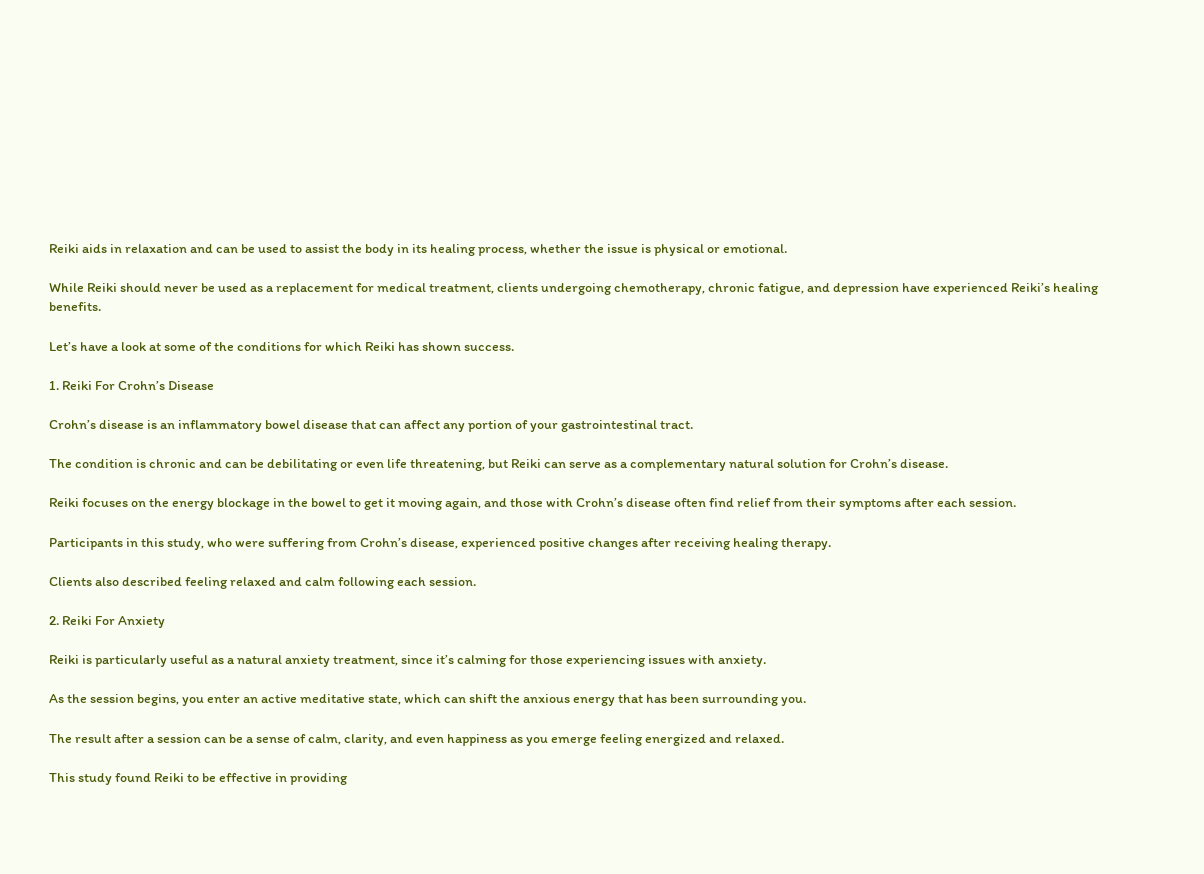Reiki aids in relaxation and can be used to assist the body in its healing process, whether the issue is physical or emotional.

While Reiki should never be used as a replacement for medical treatment, clients undergoing chemotherapy, chronic fatigue, and depression have experienced Reiki’s healing benefits.

Let’s have a look at some of the conditions for which Reiki has shown success.

1. Reiki For Crohn’s Disease

Crohn’s disease is an inflammatory bowel disease that can affect any portion of your gastrointestinal tract.

The condition is chronic and can be debilitating or even life threatening, but Reiki can serve as a complementary natural solution for Crohn’s disease.

Reiki focuses on the energy blockage in the bowel to get it moving again, and those with Crohn’s disease often find relief from their symptoms after each session.

Participants in this study, who were suffering from Crohn’s disease, experienced positive changes after receiving healing therapy.

Clients also described feeling relaxed and calm following each session.

2. Reiki For Anxiety

Reiki is particularly useful as a natural anxiety treatment, since it’s calming for those experiencing issues with anxiety.

As the session begins, you enter an active meditative state, which can shift the anxious energy that has been surrounding you.

The result after a session can be a sense of calm, clarity, and even happiness as you emerge feeling energized and relaxed.

This study found Reiki to be effective in providing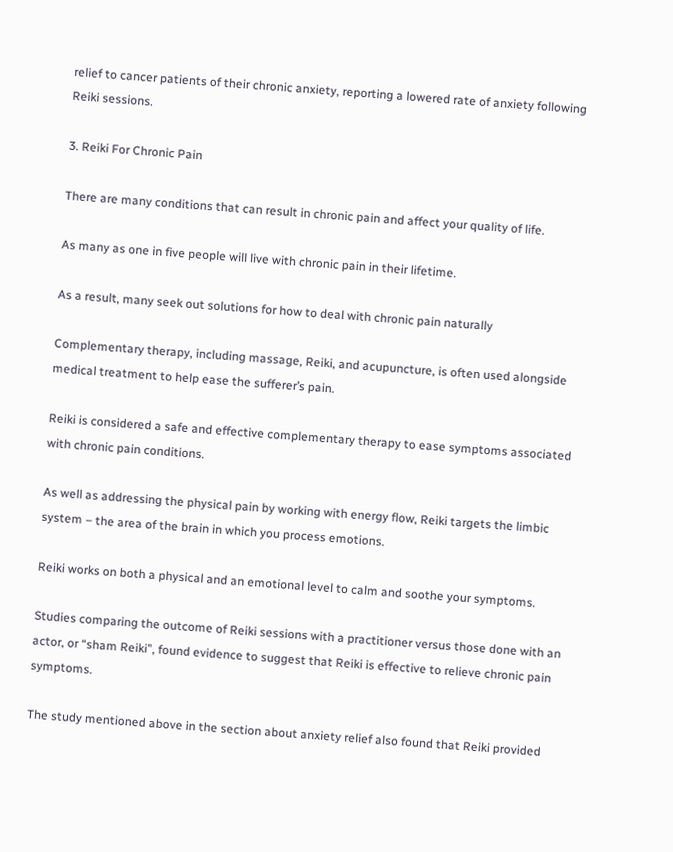relief to cancer patients of their chronic anxiety, reporting a lowered rate of anxiety following Reiki sessions.

3. Reiki For Chronic Pain

There are many conditions that can result in chronic pain and affect your quality of life.

As many as one in five people will live with chronic pain in their lifetime.

As a result, many seek out solutions for how to deal with chronic pain naturally

Complementary therapy, including massage, Reiki, and acupuncture, is often used alongside medical treatment to help ease the sufferer’s pain.

Reiki is considered a safe and effective complementary therapy to ease symptoms associated with chronic pain conditions.

As well as addressing the physical pain by working with energy flow, Reiki targets the limbic system – the area of the brain in which you process emotions.

Reiki works on both a physical and an emotional level to calm and soothe your symptoms.

Studies comparing the outcome of Reiki sessions with a practitioner versus those done with an actor, or “sham Reiki”, found evidence to suggest that Reiki is effective to relieve chronic pain symptoms.

The study mentioned above in the section about anxiety relief also found that Reiki provided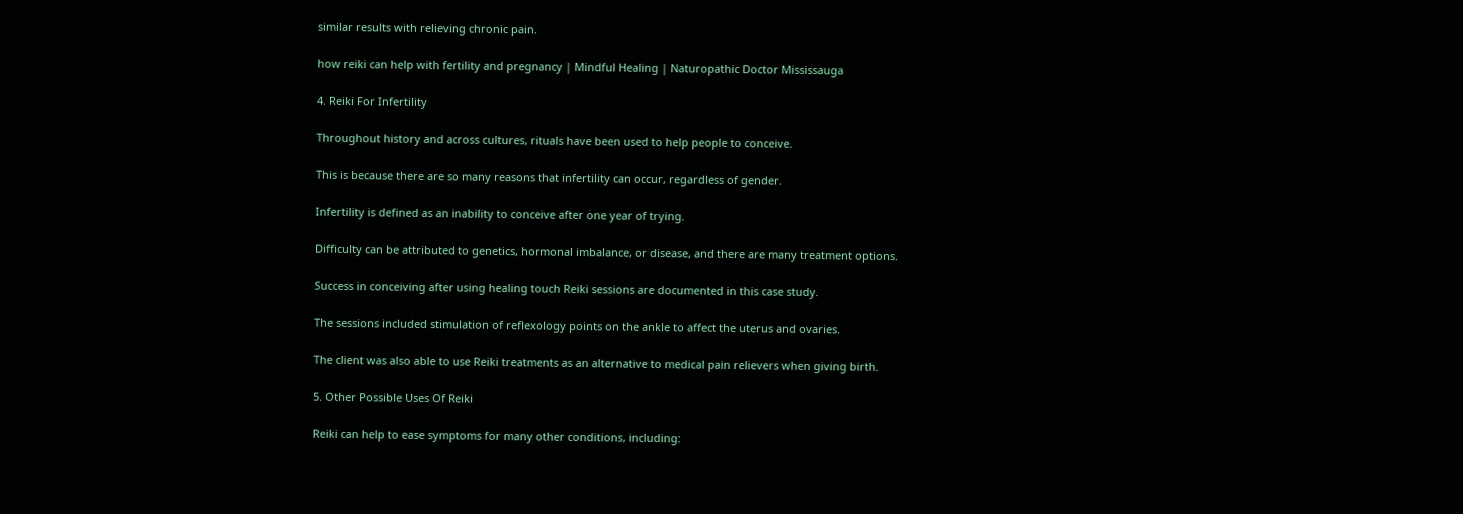similar results with relieving chronic pain.

how reiki can help with fertility and pregnancy | Mindful Healing | Naturopathic Doctor Mississauga

4. Reiki For Infertility

Throughout history and across cultures, rituals have been used to help people to conceive.

This is because there are so many reasons that infertility can occur, regardless of gender.

Infertility is defined as an inability to conceive after one year of trying.

Difficulty can be attributed to genetics, hormonal imbalance, or disease, and there are many treatment options.

Success in conceiving after using healing touch Reiki sessions are documented in this case study.

The sessions included stimulation of reflexology points on the ankle to affect the uterus and ovaries.

The client was also able to use Reiki treatments as an alternative to medical pain relievers when giving birth.

5. Other Possible Uses Of Reiki

Reiki can help to ease symptoms for many other conditions, including: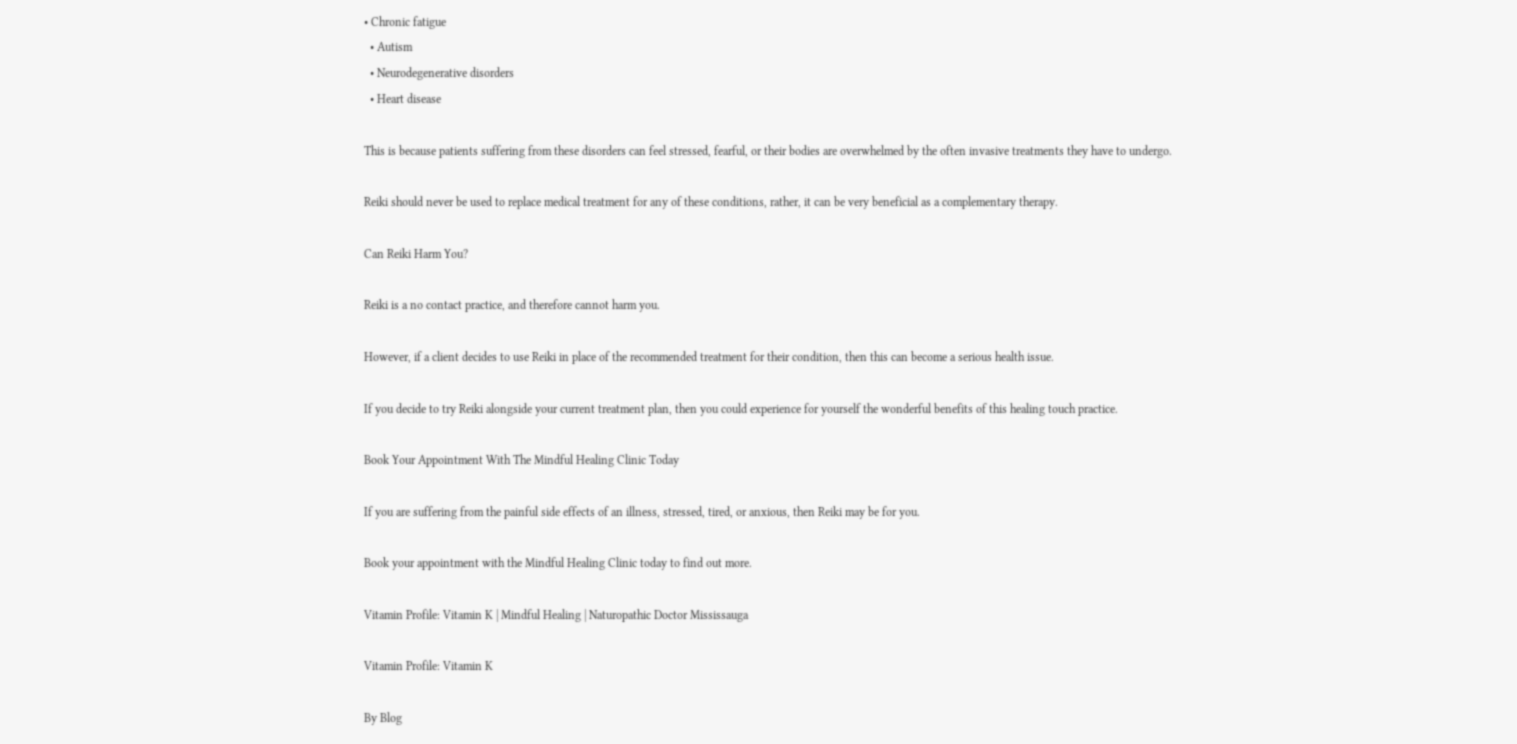• Chronic fatigue
  • Autism
  • Neurodegenerative disorders
  • Heart disease

This is because patients suffering from these disorders can feel stressed, fearful, or their bodies are overwhelmed by the often invasive treatments they have to undergo.

Reiki should never be used to replace medical treatment for any of these conditions, rather, it can be very beneficial as a complementary therapy.

Can Reiki Harm You?

Reiki is a no contact practice, and therefore cannot harm you.

However, if a client decides to use Reiki in place of the recommended treatment for their condition, then this can become a serious health issue.

If you decide to try Reiki alongside your current treatment plan, then you could experience for yourself the wonderful benefits of this healing touch practice.

Book Your Appointment With The Mindful Healing Clinic Today

If you are suffering from the painful side effects of an illness, stressed, tired, or anxious, then Reiki may be for you.

Book your appointment with the Mindful Healing Clinic today to find out more.

Vitamin Profile: Vitamin K | Mindful Healing | Naturopathic Doctor Mississauga

Vitamin Profile: Vitamin K

By Blog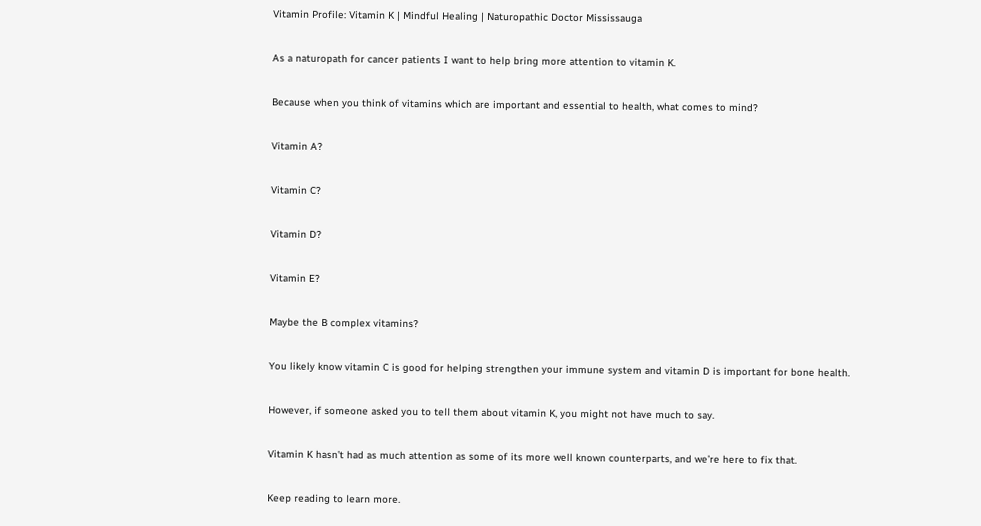Vitamin Profile: Vitamin K | Mindful Healing | Naturopathic Doctor Mississauga

As a naturopath for cancer patients I want to help bring more attention to vitamin K.

Because when you think of vitamins which are important and essential to health, what comes to mind?

Vitamin A?

Vitamin C?

Vitamin D?

Vitamin E?

Maybe the B complex vitamins?

You likely know vitamin C is good for helping strengthen your immune system and vitamin D is important for bone health.

However, if someone asked you to tell them about vitamin K, you might not have much to say.

Vitamin K hasn’t had as much attention as some of its more well known counterparts, and we’re here to fix that.

Keep reading to learn more.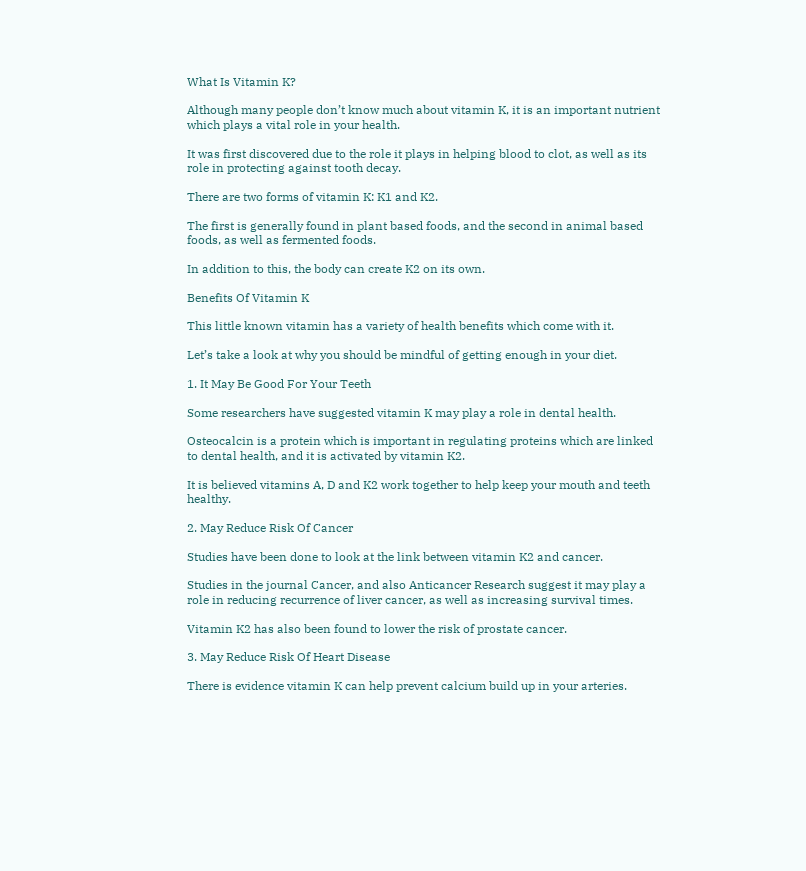What Is Vitamin K?

Although many people don’t know much about vitamin K, it is an important nutrient which plays a vital role in your health.

It was first discovered due to the role it plays in helping blood to clot, as well as its role in protecting against tooth decay.

There are two forms of vitamin K: K1 and K2.

The first is generally found in plant based foods, and the second in animal based foods, as well as fermented foods.

In addition to this, the body can create K2 on its own.

Benefits Of Vitamin K

This little known vitamin has a variety of health benefits which come with it.

Let’s take a look at why you should be mindful of getting enough in your diet.

1. It May Be Good For Your Teeth

Some researchers have suggested vitamin K may play a role in dental health.

Osteocalcin is a protein which is important in regulating proteins which are linked to dental health, and it is activated by vitamin K2.

It is believed vitamins A, D and K2 work together to help keep your mouth and teeth healthy.

2. May Reduce Risk Of Cancer

Studies have been done to look at the link between vitamin K2 and cancer.

Studies in the journal Cancer, and also Anticancer Research suggest it may play a role in reducing recurrence of liver cancer, as well as increasing survival times.

Vitamin K2 has also been found to lower the risk of prostate cancer.

3. May Reduce Risk Of Heart Disease

There is evidence vitamin K can help prevent calcium build up in your arteries.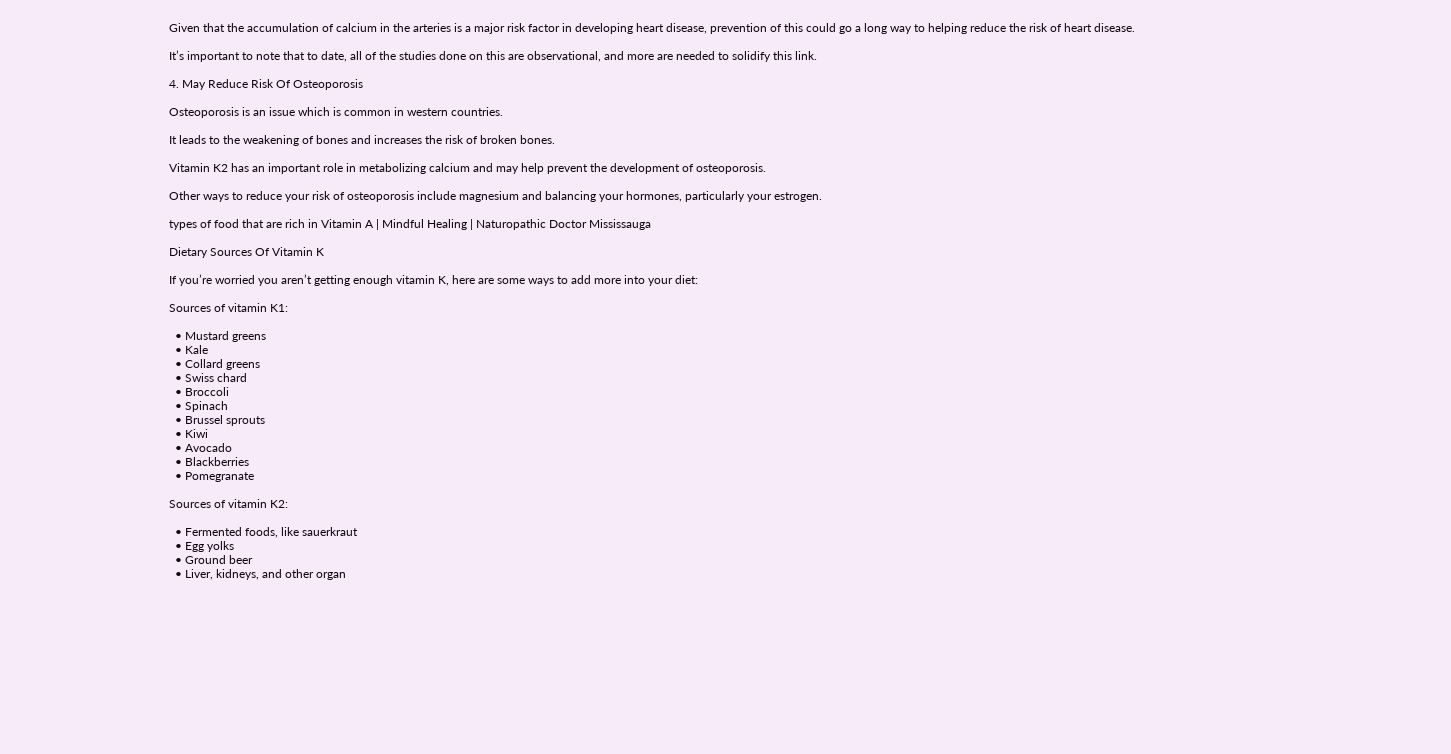Given that the accumulation of calcium in the arteries is a major risk factor in developing heart disease, prevention of this could go a long way to helping reduce the risk of heart disease.

It’s important to note that to date, all of the studies done on this are observational, and more are needed to solidify this link.

4. May Reduce Risk Of Osteoporosis

Osteoporosis is an issue which is common in western countries.

It leads to the weakening of bones and increases the risk of broken bones.

Vitamin K2 has an important role in metabolizing calcium and may help prevent the development of osteoporosis.

Other ways to reduce your risk of osteoporosis include magnesium and balancing your hormones, particularly your estrogen.

types of food that are rich in Vitamin A | Mindful Healing | Naturopathic Doctor Mississauga

Dietary Sources Of Vitamin K

If you’re worried you aren’t getting enough vitamin K, here are some ways to add more into your diet:

Sources of vitamin K1:

  • Mustard greens
  • Kale
  • Collard greens
  • Swiss chard
  • Broccoli
  • Spinach
  • Brussel sprouts
  • Kiwi
  • Avocado
  • Blackberries
  • Pomegranate

Sources of vitamin K2:

  • Fermented foods, like sauerkraut
  • Egg yolks
  • Ground beer
  • Liver, kidneys, and other organ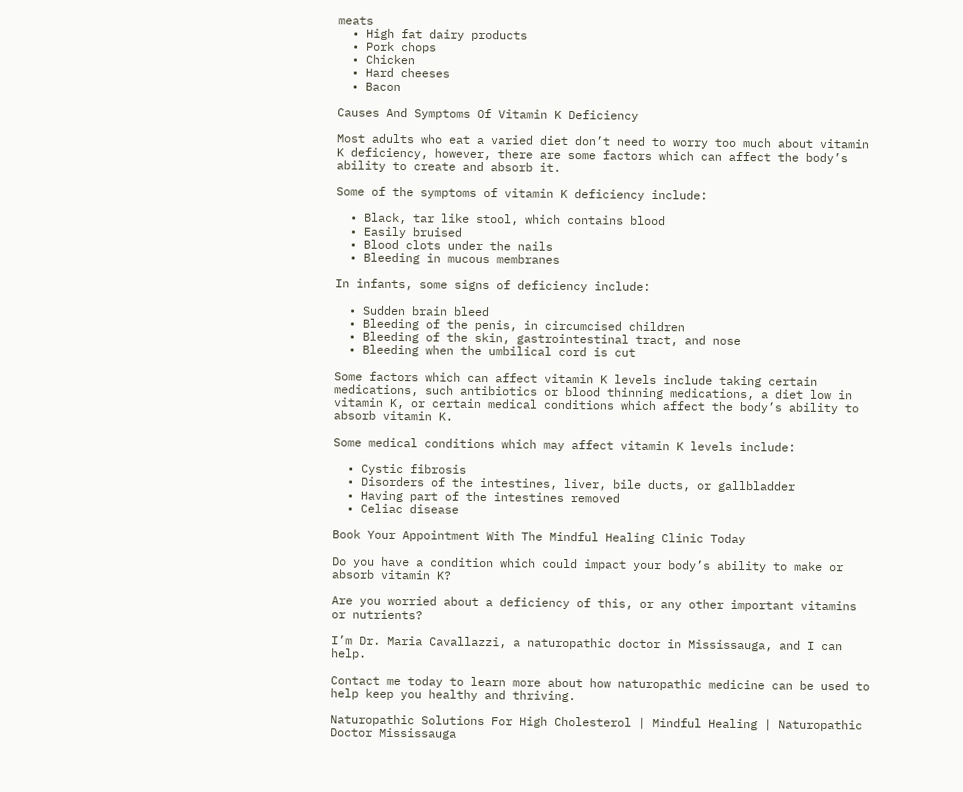meats
  • High fat dairy products
  • Pork chops
  • Chicken
  • Hard cheeses
  • Bacon

Causes And Symptoms Of Vitamin K Deficiency

Most adults who eat a varied diet don’t need to worry too much about vitamin K deficiency, however, there are some factors which can affect the body’s ability to create and absorb it.

Some of the symptoms of vitamin K deficiency include:

  • Black, tar like stool, which contains blood
  • Easily bruised
  • Blood clots under the nails
  • Bleeding in mucous membranes

In infants, some signs of deficiency include:

  • Sudden brain bleed
  • Bleeding of the penis, in circumcised children
  • Bleeding of the skin, gastrointestinal tract, and nose
  • Bleeding when the umbilical cord is cut

Some factors which can affect vitamin K levels include taking certain medications, such antibiotics or blood thinning medications, a diet low in vitamin K, or certain medical conditions which affect the body’s ability to absorb vitamin K.

Some medical conditions which may affect vitamin K levels include:

  • Cystic fibrosis
  • Disorders of the intestines, liver, bile ducts, or gallbladder
  • Having part of the intestines removed
  • Celiac disease

Book Your Appointment With The Mindful Healing Clinic Today

Do you have a condition which could impact your body’s ability to make or absorb vitamin K?

Are you worried about a deficiency of this, or any other important vitamins or nutrients?

I’m Dr. Maria Cavallazzi, a naturopathic doctor in Mississauga, and I can help.

Contact me today to learn more about how naturopathic medicine can be used to help keep you healthy and thriving.

Naturopathic Solutions For High Cholesterol | Mindful Healing | Naturopathic Doctor Mississauga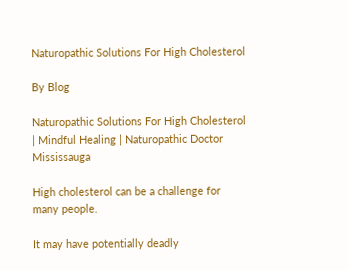Naturopathic Solutions For High Cholesterol

By Blog

Naturopathic Solutions For High Cholesterol | Mindful Healing | Naturopathic Doctor Mississauga

High cholesterol can be a challenge for many people.

It may have potentially deadly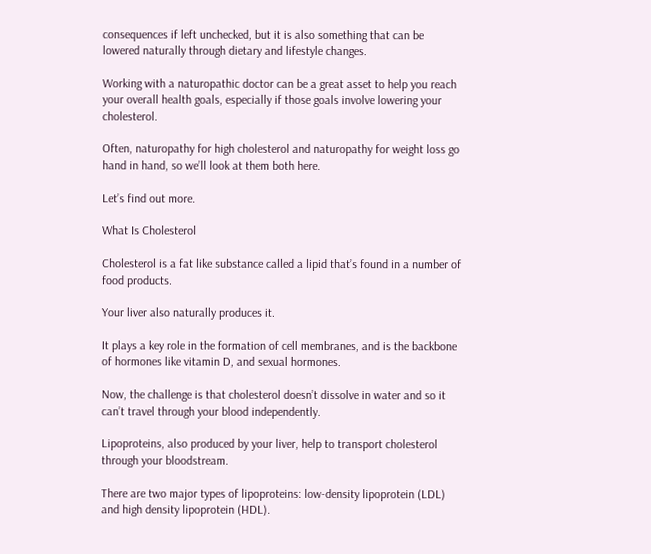consequences if left unchecked, but it is also something that can be lowered naturally through dietary and lifestyle changes.

Working with a naturopathic doctor can be a great asset to help you reach your overall health goals, especially if those goals involve lowering your cholesterol.

Often, naturopathy for high cholesterol and naturopathy for weight loss go hand in hand, so we’ll look at them both here.

Let’s find out more.

What Is Cholesterol

Cholesterol is a fat like substance called a lipid that’s found in a number of food products.

Your liver also naturally produces it.

It plays a key role in the formation of cell membranes, and is the backbone of hormones like vitamin D, and sexual hormones.

Now, the challenge is that cholesterol doesn’t dissolve in water and so it can’t travel through your blood independently.

Lipoproteins, also produced by your liver, help to transport cholesterol through your bloodstream.

There are two major types of lipoproteins: low-density lipoprotein (LDL) and high density lipoprotein (HDL).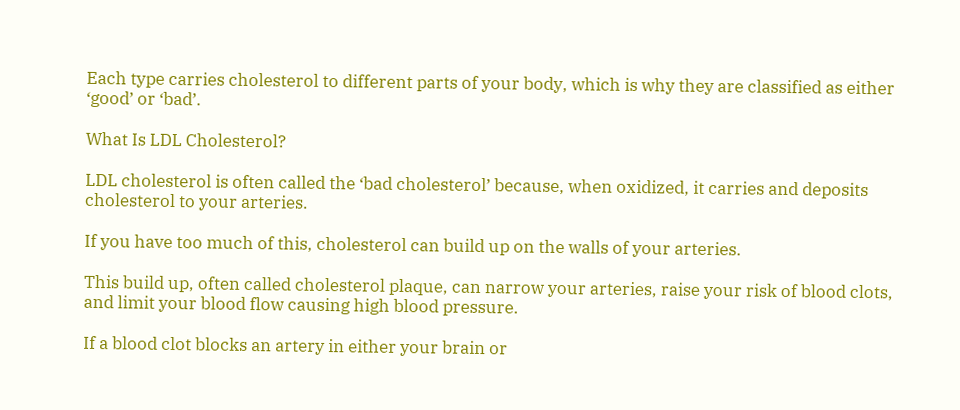Each type carries cholesterol to different parts of your body, which is why they are classified as either ‘good’ or ‘bad’.

What Is LDL Cholesterol?

LDL cholesterol is often called the ‘bad cholesterol’ because, when oxidized, it carries and deposits cholesterol to your arteries.

If you have too much of this, cholesterol can build up on the walls of your arteries.

This build up, often called cholesterol plaque, can narrow your arteries, raise your risk of blood clots, and limit your blood flow causing high blood pressure.

If a blood clot blocks an artery in either your brain or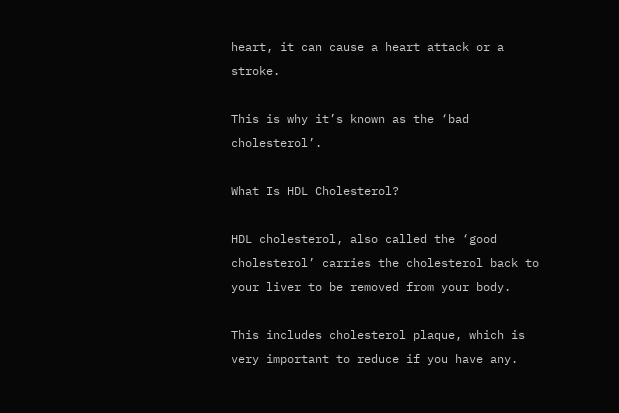heart, it can cause a heart attack or a stroke.

This is why it’s known as the ‘bad cholesterol’.

What Is HDL Cholesterol?

HDL cholesterol, also called the ‘good cholesterol’ carries the cholesterol back to your liver to be removed from your body.

This includes cholesterol plaque, which is very important to reduce if you have any.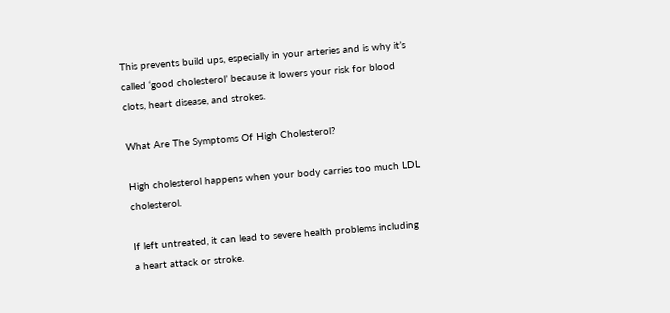This prevents build ups, especially in your arteries and is why it’s called ‘good cholesterol’ because it lowers your risk for blood clots, heart disease, and strokes.

What Are The Symptoms Of High Cholesterol?

High cholesterol happens when your body carries too much LDL cholesterol.

If left untreated, it can lead to severe health problems including a heart attack or stroke.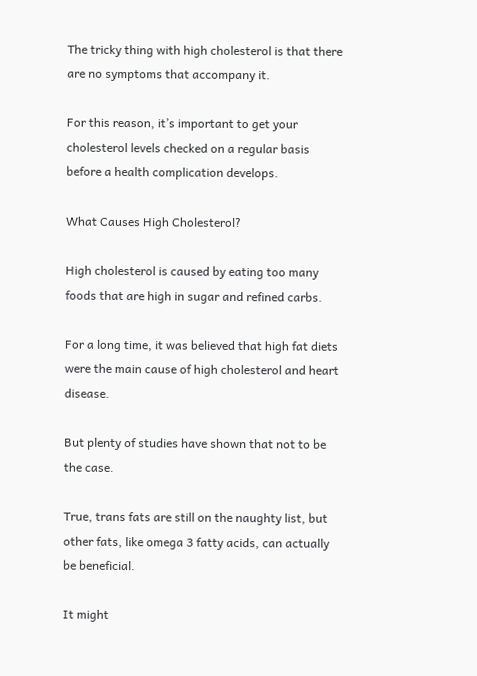The tricky thing with high cholesterol is that there are no symptoms that accompany it.

For this reason, it’s important to get your cholesterol levels checked on a regular basis before a health complication develops.

What Causes High Cholesterol?

High cholesterol is caused by eating too many foods that are high in sugar and refined carbs.

For a long time, it was believed that high fat diets were the main cause of high cholesterol and heart disease.

But plenty of studies have shown that not to be the case.

True, trans fats are still on the naughty list, but other fats, like omega 3 fatty acids, can actually be beneficial.

It might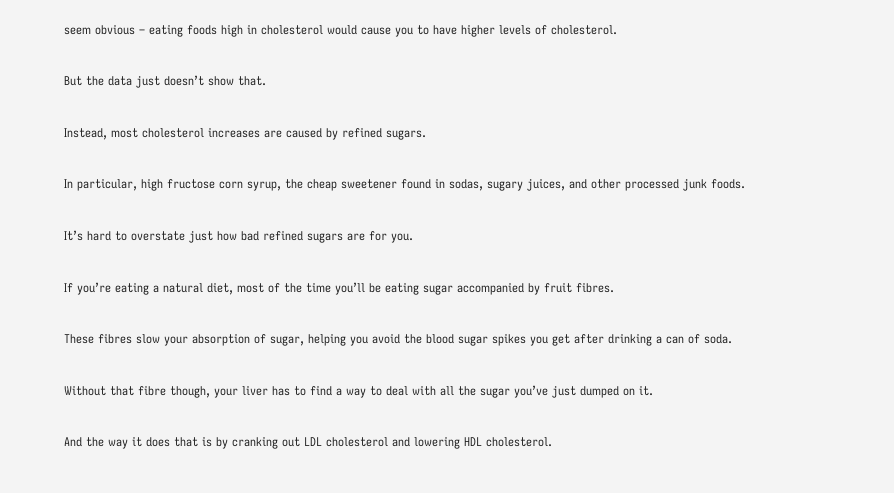seem obvious – eating foods high in cholesterol would cause you to have higher levels of cholesterol.

But the data just doesn’t show that.

Instead, most cholesterol increases are caused by refined sugars.

In particular, high fructose corn syrup, the cheap sweetener found in sodas, sugary juices, and other processed junk foods.

It’s hard to overstate just how bad refined sugars are for you.

If you’re eating a natural diet, most of the time you’ll be eating sugar accompanied by fruit fibres.

These fibres slow your absorption of sugar, helping you avoid the blood sugar spikes you get after drinking a can of soda.

Without that fibre though, your liver has to find a way to deal with all the sugar you’ve just dumped on it.

And the way it does that is by cranking out LDL cholesterol and lowering HDL cholesterol.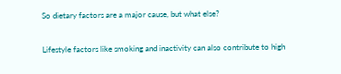So dietary factors are a major cause, but what else?

Lifestyle factors like smoking and inactivity can also contribute to high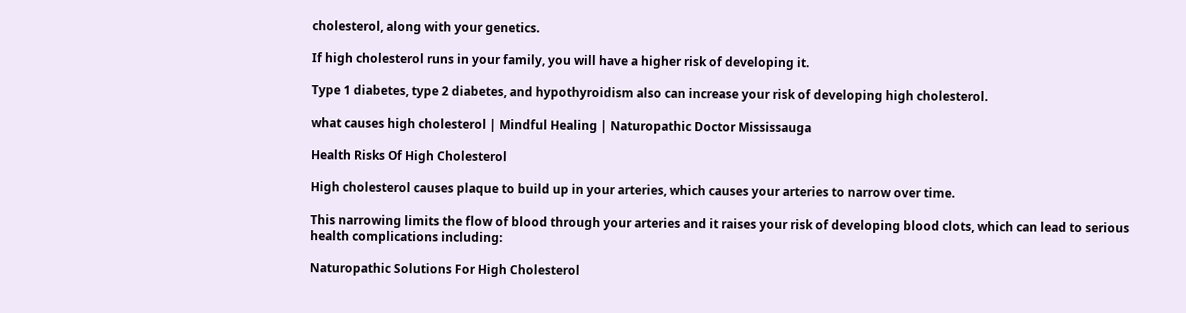cholesterol, along with your genetics.

If high cholesterol runs in your family, you will have a higher risk of developing it.

Type 1 diabetes, type 2 diabetes, and hypothyroidism also can increase your risk of developing high cholesterol.

what causes high cholesterol | Mindful Healing | Naturopathic Doctor Mississauga

Health Risks Of High Cholesterol

High cholesterol causes plaque to build up in your arteries, which causes your arteries to narrow over time.

This narrowing limits the flow of blood through your arteries and it raises your risk of developing blood clots, which can lead to serious health complications including:

Naturopathic Solutions For High Cholesterol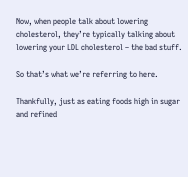Now, when people talk about lowering cholesterol, they’re typically talking about lowering your LDL cholesterol – the bad stuff.

So that’s what we’re referring to here.

Thankfully, just as eating foods high in sugar and refined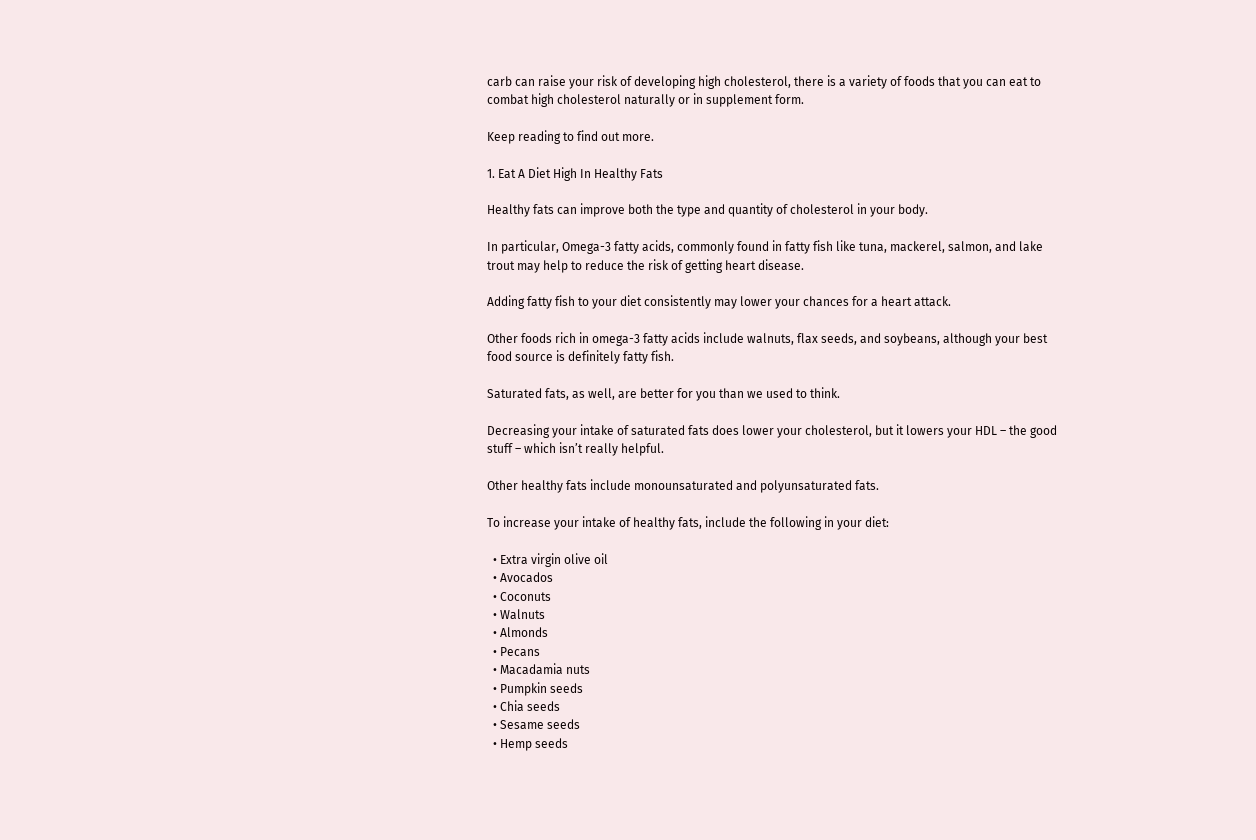carb can raise your risk of developing high cholesterol, there is a variety of foods that you can eat to combat high cholesterol naturally or in supplement form.

Keep reading to find out more.

1. Eat A Diet High In Healthy Fats

Healthy fats can improve both the type and quantity of cholesterol in your body.

In particular, Omega-3 fatty acids, commonly found in fatty fish like tuna, mackerel, salmon, and lake trout may help to reduce the risk of getting heart disease.

Adding fatty fish to your diet consistently may lower your chances for a heart attack.

Other foods rich in omega-3 fatty acids include walnuts, flax seeds, and soybeans, although your best food source is definitely fatty fish.

Saturated fats, as well, are better for you than we used to think.

Decreasing your intake of saturated fats does lower your cholesterol, but it lowers your HDL – the good stuff – which isn’t really helpful.

Other healthy fats include monounsaturated and polyunsaturated fats.

To increase your intake of healthy fats, include the following in your diet:

  • Extra virgin olive oil
  • Avocados
  • Coconuts
  • Walnuts
  • Almonds
  • Pecans
  • Macadamia nuts
  • Pumpkin seeds
  • Chia seeds
  • Sesame seeds
  • Hemp seeds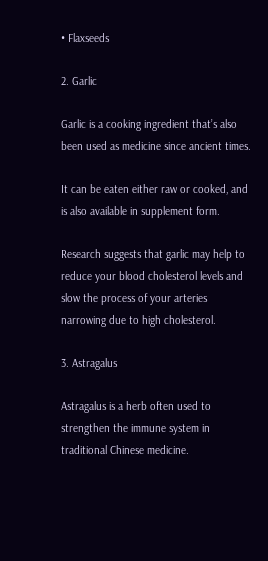• Flaxseeds

2. Garlic

Garlic is a cooking ingredient that’s also been used as medicine since ancient times.

It can be eaten either raw or cooked, and is also available in supplement form.

Research suggests that garlic may help to reduce your blood cholesterol levels and slow the process of your arteries narrowing due to high cholesterol.

3. Astragalus

Astragalus is a herb often used to strengthen the immune system in traditional Chinese medicine.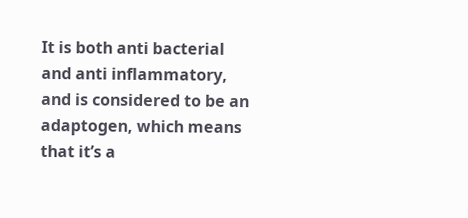It is both anti bacterial and anti inflammatory, and is considered to be an adaptogen, which means that it’s a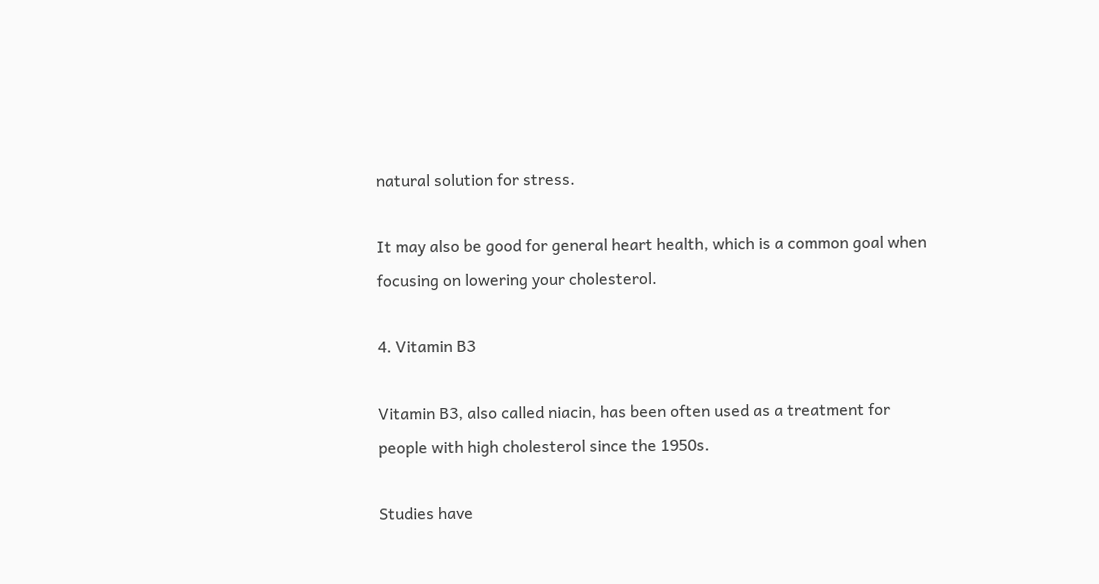natural solution for stress.

It may also be good for general heart health, which is a common goal when focusing on lowering your cholesterol.

4. Vitamin B3

Vitamin B3, also called niacin, has been often used as a treatment for people with high cholesterol since the 1950s.

Studies have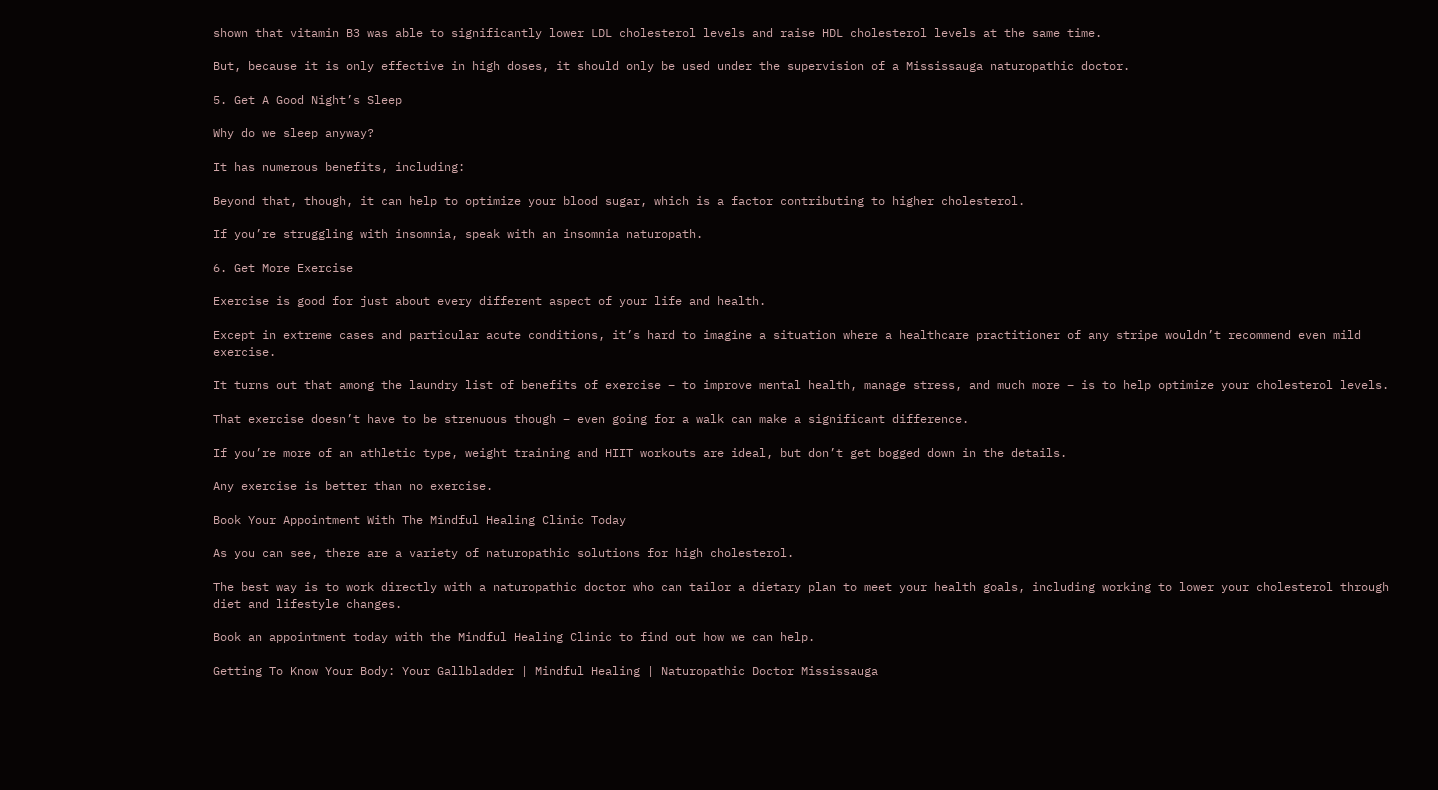shown that vitamin B3 was able to significantly lower LDL cholesterol levels and raise HDL cholesterol levels at the same time.

But, because it is only effective in high doses, it should only be used under the supervision of a Mississauga naturopathic doctor.

5. Get A Good Night’s Sleep

Why do we sleep anyway?

It has numerous benefits, including:

Beyond that, though, it can help to optimize your blood sugar, which is a factor contributing to higher cholesterol.

If you’re struggling with insomnia, speak with an insomnia naturopath.

6. Get More Exercise

Exercise is good for just about every different aspect of your life and health.

Except in extreme cases and particular acute conditions, it’s hard to imagine a situation where a healthcare practitioner of any stripe wouldn’t recommend even mild exercise.

It turns out that among the laundry list of benefits of exercise – to improve mental health, manage stress, and much more – is to help optimize your cholesterol levels.

That exercise doesn’t have to be strenuous though – even going for a walk can make a significant difference.

If you’re more of an athletic type, weight training and HIIT workouts are ideal, but don’t get bogged down in the details.

Any exercise is better than no exercise.

Book Your Appointment With The Mindful Healing Clinic Today

As you can see, there are a variety of naturopathic solutions for high cholesterol.

The best way is to work directly with a naturopathic doctor who can tailor a dietary plan to meet your health goals, including working to lower your cholesterol through diet and lifestyle changes.

Book an appointment today with the Mindful Healing Clinic to find out how we can help.

Getting To Know Your Body: Your Gallbladder | Mindful Healing | Naturopathic Doctor Mississauga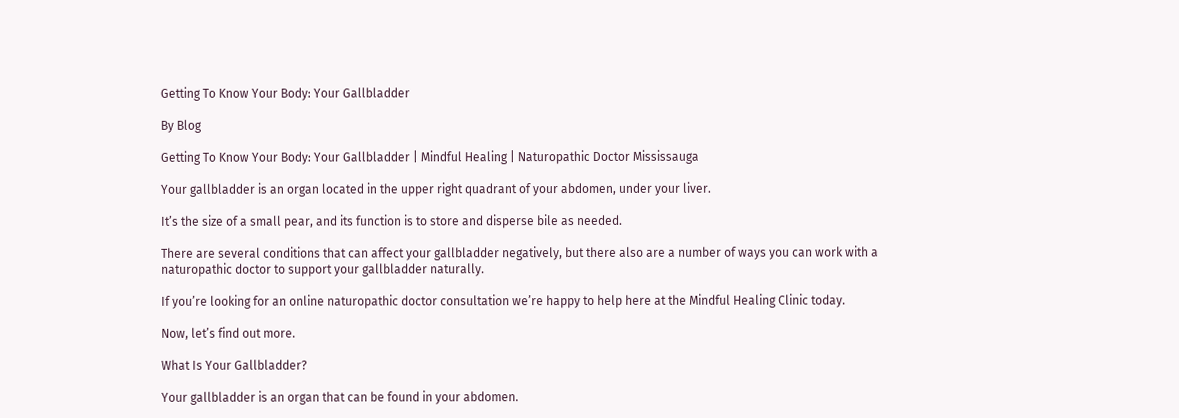Getting To Know Your Body: Your Gallbladder

By Blog

Getting To Know Your Body: Your Gallbladder | Mindful Healing | Naturopathic Doctor Mississauga

Your gallbladder is an organ located in the upper right quadrant of your abdomen, under your liver.

It’s the size of a small pear, and its function is to store and disperse bile as needed.

There are several conditions that can affect your gallbladder negatively, but there also are a number of ways you can work with a naturopathic doctor to support your gallbladder naturally.

If you’re looking for an online naturopathic doctor consultation we’re happy to help here at the Mindful Healing Clinic today.

Now, let’s find out more.

What Is Your Gallbladder?

Your gallbladder is an organ that can be found in your abdomen.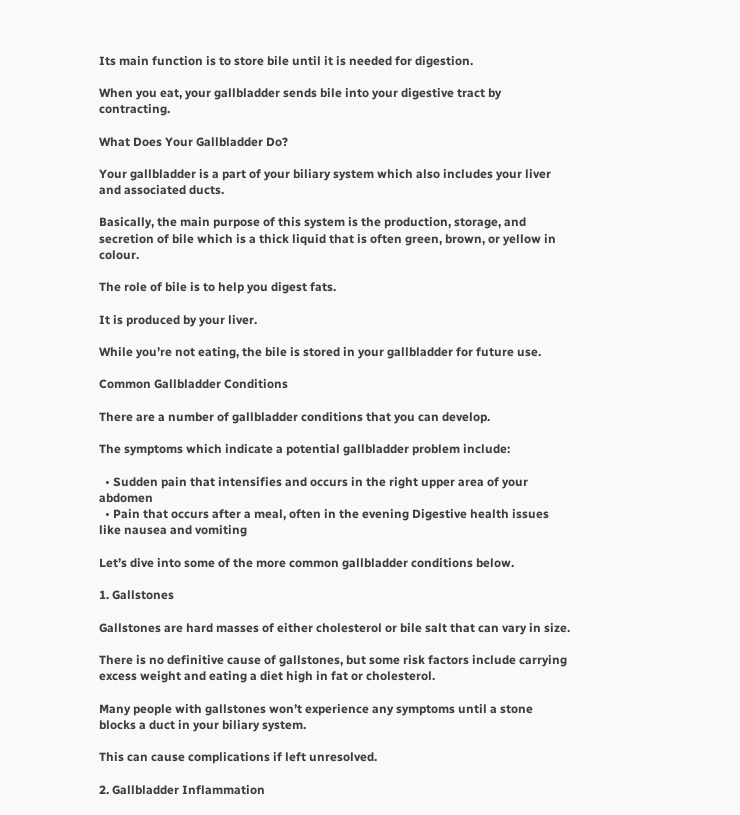Its main function is to store bile until it is needed for digestion.

When you eat, your gallbladder sends bile into your digestive tract by contracting.

What Does Your Gallbladder Do?

Your gallbladder is a part of your biliary system which also includes your liver and associated ducts.

Basically, the main purpose of this system is the production, storage, and secretion of bile which is a thick liquid that is often green, brown, or yellow in colour.

The role of bile is to help you digest fats.

It is produced by your liver.

While you’re not eating, the bile is stored in your gallbladder for future use.

Common Gallbladder Conditions

There are a number of gallbladder conditions that you can develop.

The symptoms which indicate a potential gallbladder problem include:

  • Sudden pain that intensifies and occurs in the right upper area of your abdomen
  • Pain that occurs after a meal, often in the evening Digestive health issues like nausea and vomiting

Let’s dive into some of the more common gallbladder conditions below.

1. Gallstones

Gallstones are hard masses of either cholesterol or bile salt that can vary in size.

There is no definitive cause of gallstones, but some risk factors include carrying excess weight and eating a diet high in fat or cholesterol.

Many people with gallstones won’t experience any symptoms until a stone blocks a duct in your biliary system.

This can cause complications if left unresolved.

2. Gallbladder Inflammation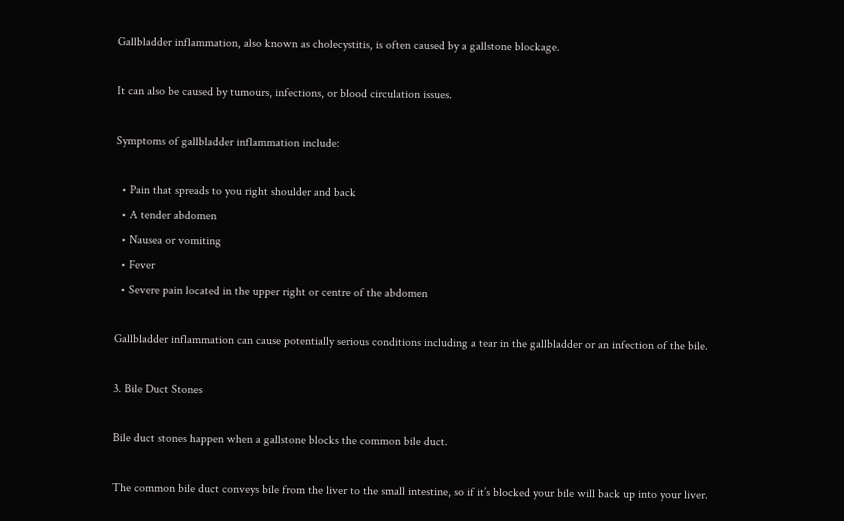Gallbladder inflammation, also known as cholecystitis, is often caused by a gallstone blockage.

It can also be caused by tumours, infections, or blood circulation issues.

Symptoms of gallbladder inflammation include:

  • Pain that spreads to you right shoulder and back
  • A tender abdomen
  • Nausea or vomiting
  • Fever
  • Severe pain located in the upper right or centre of the abdomen

Gallbladder inflammation can cause potentially serious conditions including a tear in the gallbladder or an infection of the bile.

3. Bile Duct Stones

Bile duct stones happen when a gallstone blocks the common bile duct.

The common bile duct conveys bile from the liver to the small intestine, so if it’s blocked your bile will back up into your liver.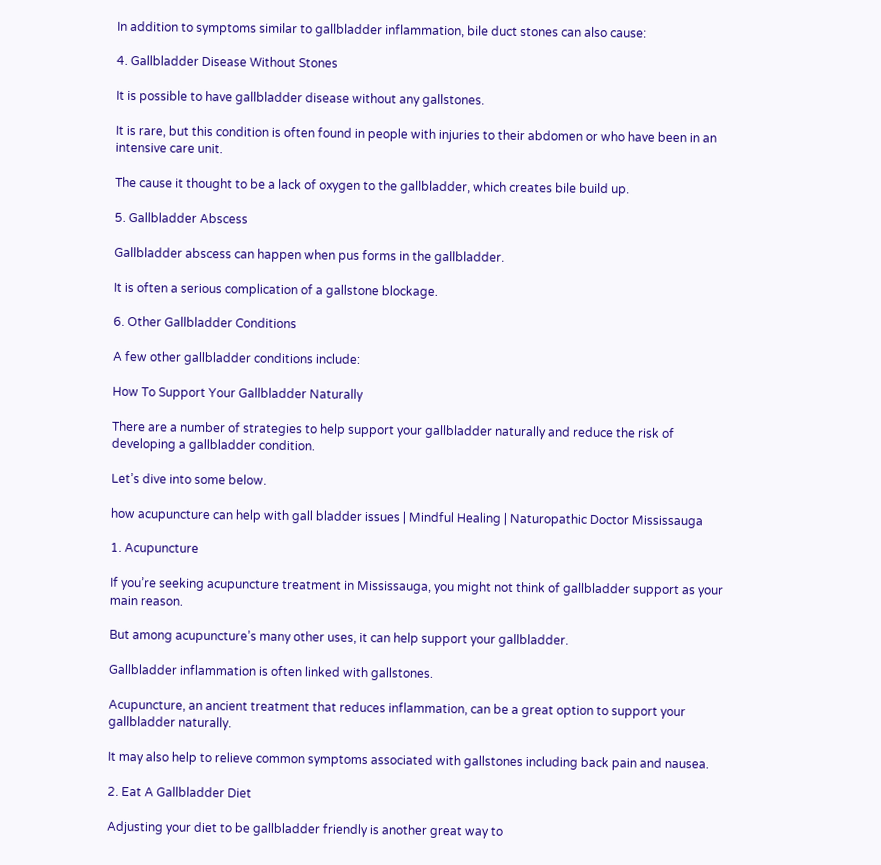In addition to symptoms similar to gallbladder inflammation, bile duct stones can also cause:

4. Gallbladder Disease Without Stones

It is possible to have gallbladder disease without any gallstones.

It is rare, but this condition is often found in people with injuries to their abdomen or who have been in an intensive care unit.

The cause it thought to be a lack of oxygen to the gallbladder, which creates bile build up.

5. Gallbladder Abscess

Gallbladder abscess can happen when pus forms in the gallbladder.

It is often a serious complication of a gallstone blockage.

6. Other Gallbladder Conditions

A few other gallbladder conditions include:

How To Support Your Gallbladder Naturally

There are a number of strategies to help support your gallbladder naturally and reduce the risk of developing a gallbladder condition.

Let’s dive into some below.

how acupuncture can help with gall bladder issues | Mindful Healing | Naturopathic Doctor Mississauga

1. Acupuncture

If you’re seeking acupuncture treatment in Mississauga, you might not think of gallbladder support as your main reason.

But among acupuncture’s many other uses, it can help support your gallbladder.

Gallbladder inflammation is often linked with gallstones.

Acupuncture, an ancient treatment that reduces inflammation, can be a great option to support your gallbladder naturally.

It may also help to relieve common symptoms associated with gallstones including back pain and nausea.

2. Eat A Gallbladder Diet

Adjusting your diet to be gallbladder friendly is another great way to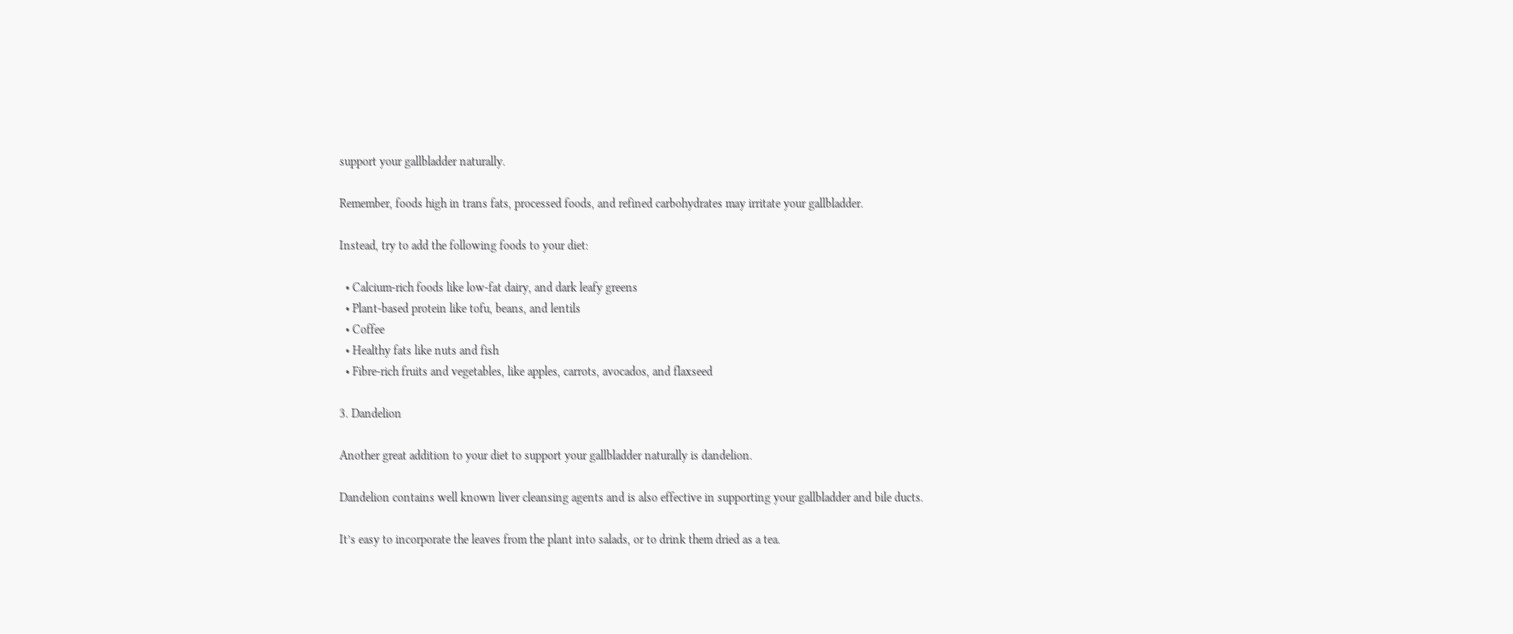support your gallbladder naturally.

Remember, foods high in trans fats, processed foods, and refined carbohydrates may irritate your gallbladder.

Instead, try to add the following foods to your diet:

  • Calcium-rich foods like low-fat dairy, and dark leafy greens
  • Plant-based protein like tofu, beans, and lentils
  • Coffee
  • Healthy fats like nuts and fish
  • Fibre-rich fruits and vegetables, like apples, carrots, avocados, and flaxseed

3. Dandelion

Another great addition to your diet to support your gallbladder naturally is dandelion.

Dandelion contains well known liver cleansing agents and is also effective in supporting your gallbladder and bile ducts.

It’s easy to incorporate the leaves from the plant into salads, or to drink them dried as a tea.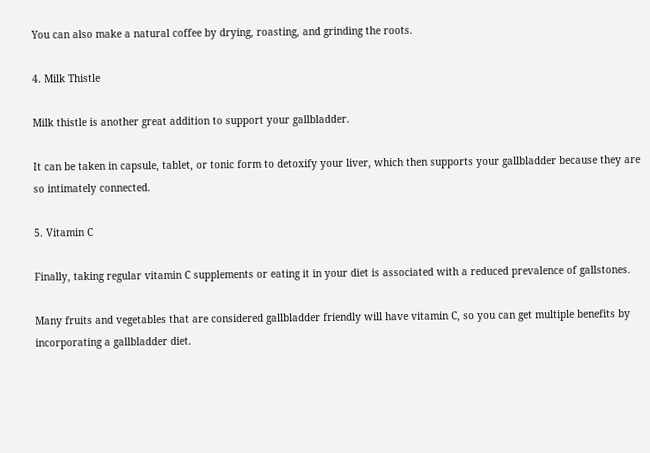You can also make a natural coffee by drying, roasting, and grinding the roots.

4. Milk Thistle

Milk thistle is another great addition to support your gallbladder.

It can be taken in capsule, tablet, or tonic form to detoxify your liver, which then supports your gallbladder because they are so intimately connected.

5. Vitamin C

Finally, taking regular vitamin C supplements or eating it in your diet is associated with a reduced prevalence of gallstones.

Many fruits and vegetables that are considered gallbladder friendly will have vitamin C, so you can get multiple benefits by incorporating a gallbladder diet.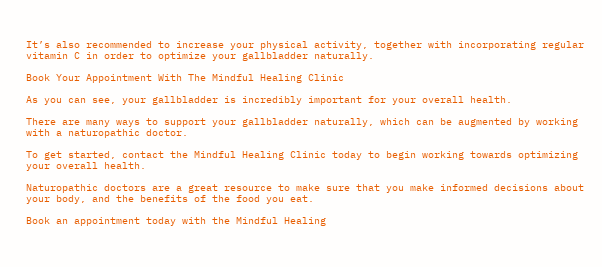It’s also recommended to increase your physical activity, together with incorporating regular vitamin C in order to optimize your gallbladder naturally.

Book Your Appointment With The Mindful Healing Clinic

As you can see, your gallbladder is incredibly important for your overall health.

There are many ways to support your gallbladder naturally, which can be augmented by working with a naturopathic doctor.

To get started, contact the Mindful Healing Clinic today to begin working towards optimizing your overall health.

Naturopathic doctors are a great resource to make sure that you make informed decisions about your body, and the benefits of the food you eat.

Book an appointment today with the Mindful Healing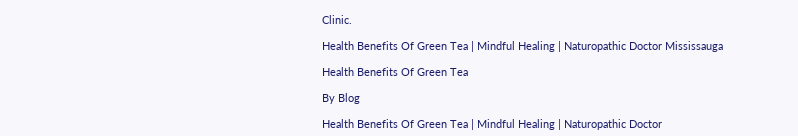Clinic.

Health Benefits Of Green Tea | Mindful Healing | Naturopathic Doctor Mississauga

Health Benefits Of Green Tea

By Blog

Health Benefits Of Green Tea | Mindful Healing | Naturopathic Doctor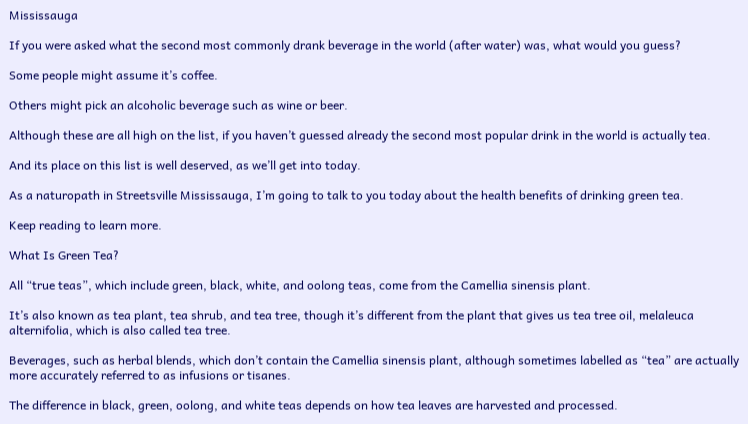Mississauga

If you were asked what the second most commonly drank beverage in the world (after water) was, what would you guess?

Some people might assume it’s coffee.

Others might pick an alcoholic beverage such as wine or beer.

Although these are all high on the list, if you haven’t guessed already the second most popular drink in the world is actually tea.

And its place on this list is well deserved, as we’ll get into today.

As a naturopath in Streetsville Mississauga, I’m going to talk to you today about the health benefits of drinking green tea.

Keep reading to learn more.

What Is Green Tea?

All “true teas”, which include green, black, white, and oolong teas, come from the Camellia sinensis plant.

It’s also known as tea plant, tea shrub, and tea tree, though it’s different from the plant that gives us tea tree oil, melaleuca alternifolia, which is also called tea tree.

Beverages, such as herbal blends, which don’t contain the Camellia sinensis plant, although sometimes labelled as “tea” are actually more accurately referred to as infusions or tisanes.

The difference in black, green, oolong, and white teas depends on how tea leaves are harvested and processed.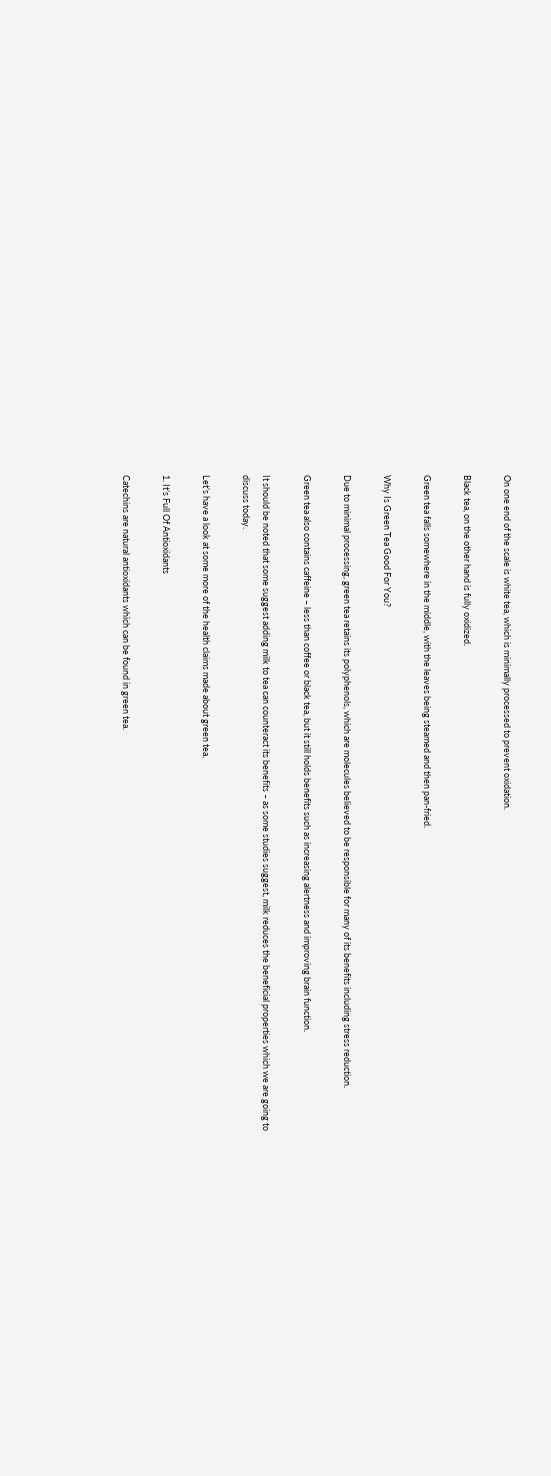On one end of the scale is white tea, which is minimally processed to prevent oxidation.

Black tea, on the other hand is fully oxidized.

Green tea falls somewhere in the middle, with the leaves being steamed and then pan-fried.

Why Is Green Tea Good For You?

Due to minimal processing, green tea retains its polyphenols, which are molecules believed to be responsible for many of its benefits including stress reduction.

Green tea also contains caffeine – less than coffee or black tea, but it still holds benefits such as increasing alertness and improving brain function.

It should be noted that some suggest adding milk to tea can counteract its benefits – as some studies suggest, milk reduces the beneficial properties which we are going to discuss today.

Let’s have a look at some more of the health claims made about green tea.

1. It’s Full Of Antioxidants

Catechins are natural antioxidants which can be found in green tea.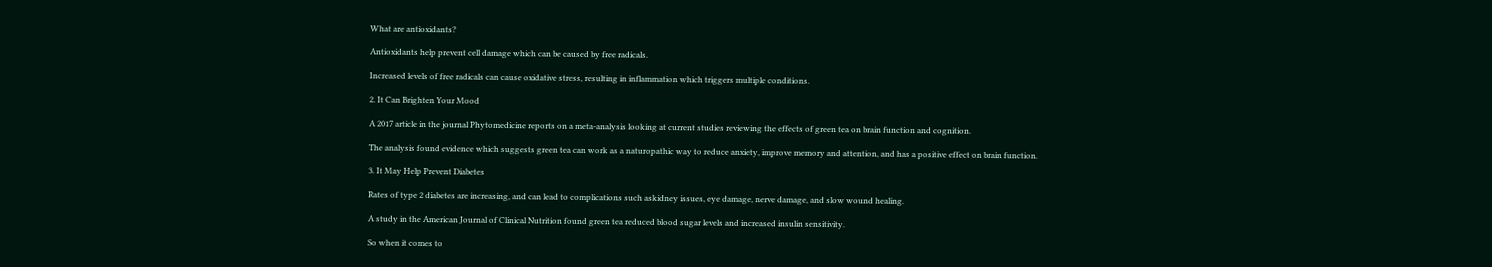What are antioxidants?

Antioxidants help prevent cell damage which can be caused by free radicals.

Increased levels of free radicals can cause oxidative stress, resulting in inflammation which triggers multiple conditions.

2. It Can Brighten Your Mood

A 2017 article in the journal Phytomedicine reports on a meta-analysis looking at current studies reviewing the effects of green tea on brain function and cognition.

The analysis found evidence which suggests green tea can work as a naturopathic way to reduce anxiety, improve memory and attention, and has a positive effect on brain function.

3. It May Help Prevent Diabetes

Rates of type 2 diabetes are increasing, and can lead to complications such askidney issues, eye damage, nerve damage, and slow wound healing.

A study in the American Journal of Clinical Nutrition found green tea reduced blood sugar levels and increased insulin sensitivity.

So when it comes to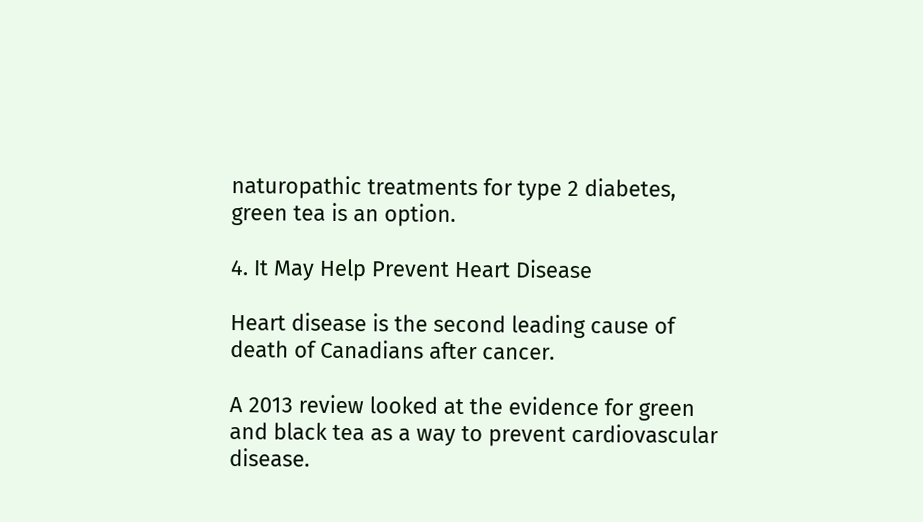naturopathic treatments for type 2 diabetes, green tea is an option.

4. It May Help Prevent Heart Disease

Heart disease is the second leading cause of death of Canadians after cancer.

A 2013 review looked at the evidence for green and black tea as a way to prevent cardiovascular disease.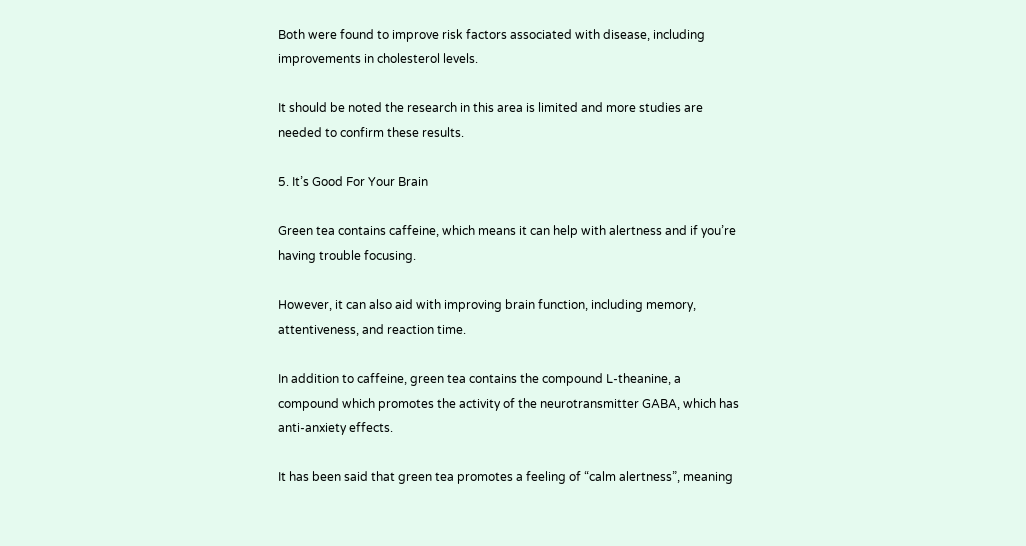Both were found to improve risk factors associated with disease, including improvements in cholesterol levels.

It should be noted the research in this area is limited and more studies are needed to confirm these results.

5. It’s Good For Your Brain

Green tea contains caffeine, which means it can help with alertness and if you’re having trouble focusing.

However, it can also aid with improving brain function, including memory, attentiveness, and reaction time.

In addition to caffeine, green tea contains the compound L-theanine, a compound which promotes the activity of the neurotransmitter GABA, which has anti-anxiety effects.

It has been said that green tea promotes a feeling of “calm alertness”, meaning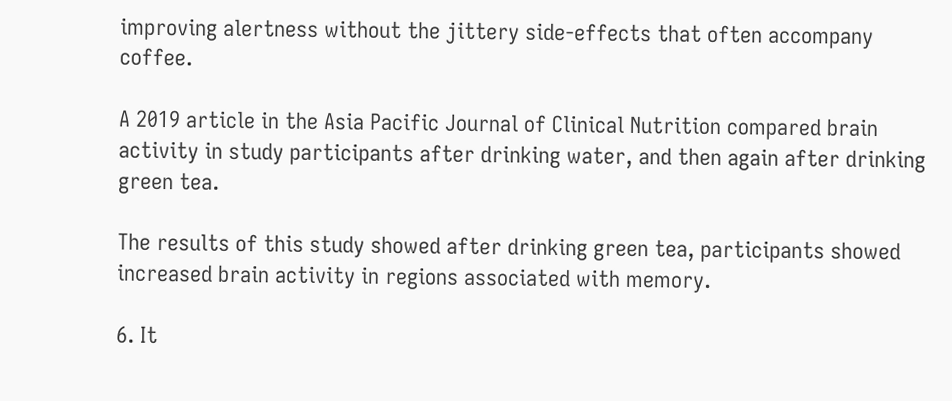improving alertness without the jittery side-effects that often accompany coffee.

A 2019 article in the Asia Pacific Journal of Clinical Nutrition compared brain activity in study participants after drinking water, and then again after drinking green tea.

The results of this study showed after drinking green tea, participants showed increased brain activity in regions associated with memory.

6. It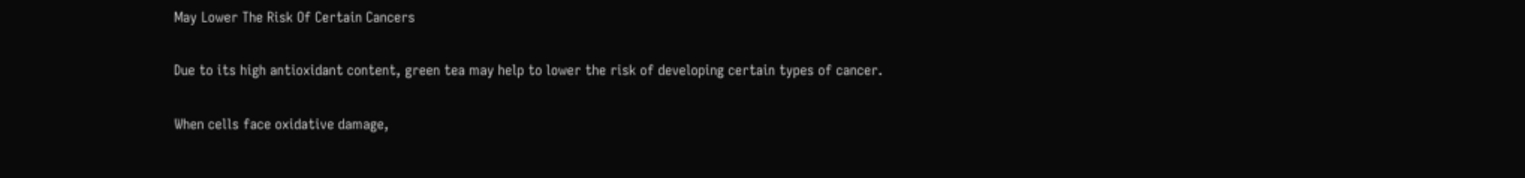May Lower The Risk Of Certain Cancers

Due to its high antioxidant content, green tea may help to lower the risk of developing certain types of cancer.

When cells face oxidative damage,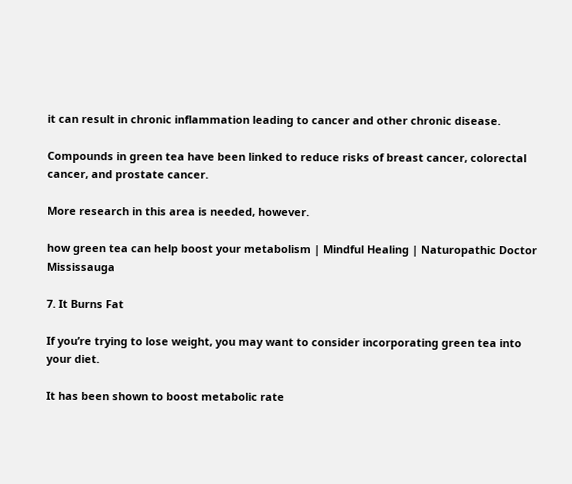it can result in chronic inflammation leading to cancer and other chronic disease.

Compounds in green tea have been linked to reduce risks of breast cancer, colorectal cancer, and prostate cancer.

More research in this area is needed, however.

how green tea can help boost your metabolism | Mindful Healing | Naturopathic Doctor Mississauga

7. It Burns Fat

If you’re trying to lose weight, you may want to consider incorporating green tea into your diet.

It has been shown to boost metabolic rate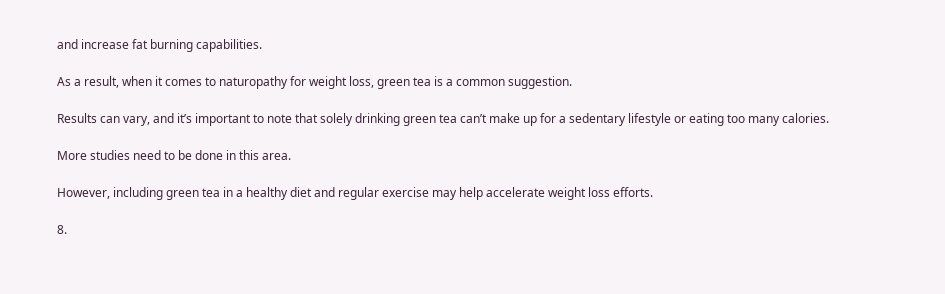and increase fat burning capabilities.

As a result, when it comes to naturopathy for weight loss, green tea is a common suggestion.

Results can vary, and it’s important to note that solely drinking green tea can’t make up for a sedentary lifestyle or eating too many calories.

More studies need to be done in this area.

However, including green tea in a healthy diet and regular exercise may help accelerate weight loss efforts.

8.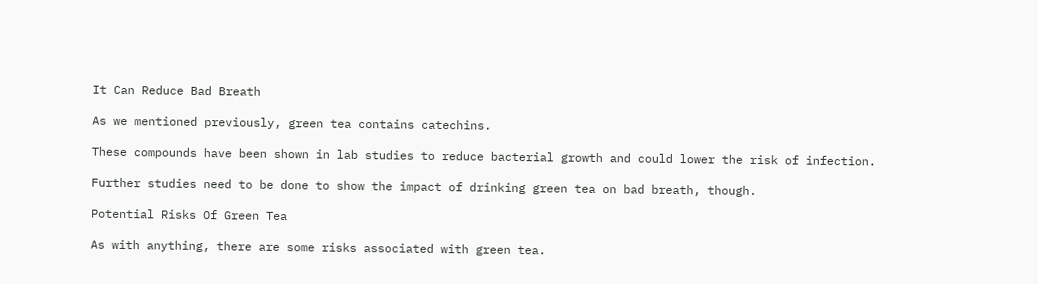It Can Reduce Bad Breath

As we mentioned previously, green tea contains catechins.

These compounds have been shown in lab studies to reduce bacterial growth and could lower the risk of infection.

Further studies need to be done to show the impact of drinking green tea on bad breath, though.

Potential Risks Of Green Tea

As with anything, there are some risks associated with green tea.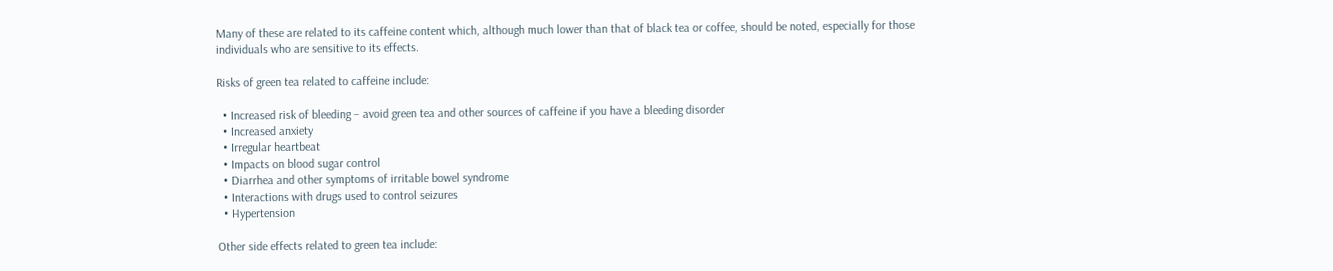Many of these are related to its caffeine content which, although much lower than that of black tea or coffee, should be noted, especially for those individuals who are sensitive to its effects.

Risks of green tea related to caffeine include:

  • Increased risk of bleeding – avoid green tea and other sources of caffeine if you have a bleeding disorder
  • Increased anxiety
  • Irregular heartbeat
  • Impacts on blood sugar control
  • Diarrhea and other symptoms of irritable bowel syndrome
  • Interactions with drugs used to control seizures
  • Hypertension

Other side effects related to green tea include: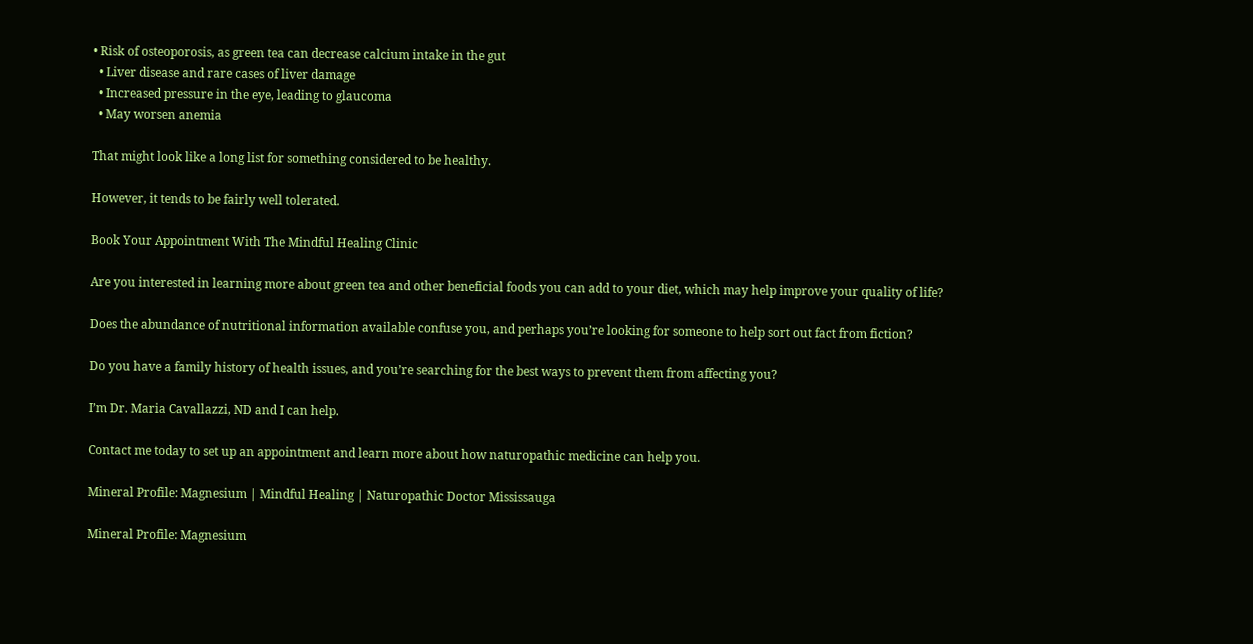• Risk of osteoporosis, as green tea can decrease calcium intake in the gut
  • Liver disease and rare cases of liver damage
  • Increased pressure in the eye, leading to glaucoma
  • May worsen anemia

That might look like a long list for something considered to be healthy.

However, it tends to be fairly well tolerated.

Book Your Appointment With The Mindful Healing Clinic

Are you interested in learning more about green tea and other beneficial foods you can add to your diet, which may help improve your quality of life?

Does the abundance of nutritional information available confuse you, and perhaps you’re looking for someone to help sort out fact from fiction?

Do you have a family history of health issues, and you’re searching for the best ways to prevent them from affecting you?

I’m Dr. Maria Cavallazzi, ND and I can help.

Contact me today to set up an appointment and learn more about how naturopathic medicine can help you.

Mineral Profile: Magnesium | Mindful Healing | Naturopathic Doctor Mississauga

Mineral Profile: Magnesium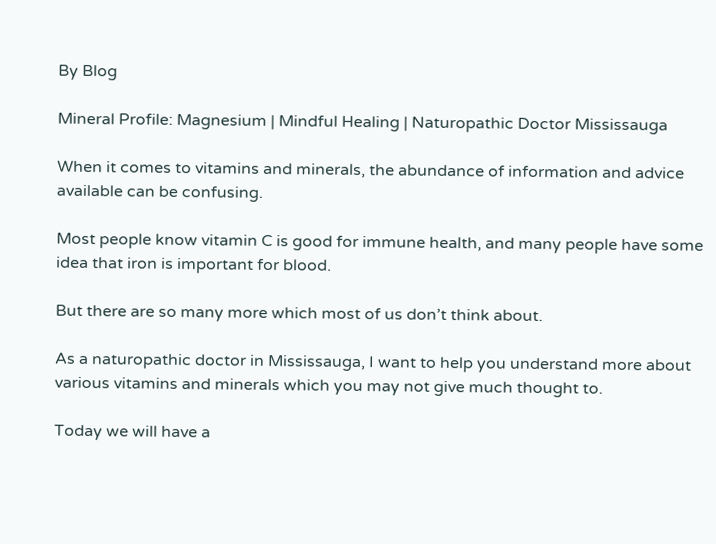By Blog

Mineral Profile: Magnesium | Mindful Healing | Naturopathic Doctor Mississauga

When it comes to vitamins and minerals, the abundance of information and advice available can be confusing.

Most people know vitamin C is good for immune health, and many people have some idea that iron is important for blood.

But there are so many more which most of us don’t think about.

As a naturopathic doctor in Mississauga, I want to help you understand more about various vitamins and minerals which you may not give much thought to.

Today we will have a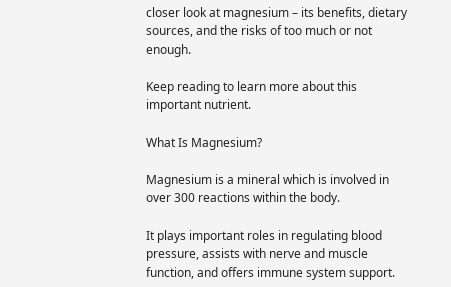closer look at magnesium – its benefits, dietary sources, and the risks of too much or not enough.

Keep reading to learn more about this important nutrient.

What Is Magnesium?

Magnesium is a mineral which is involved in over 300 reactions within the body.

It plays important roles in regulating blood pressure, assists with nerve and muscle function, and offers immune system support.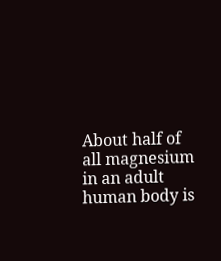About half of all magnesium in an adult human body is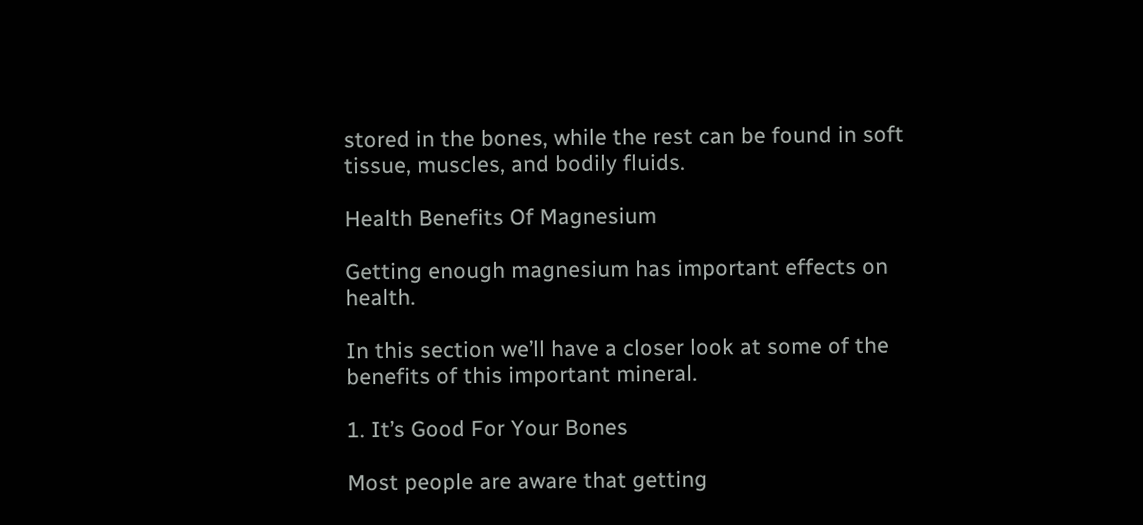stored in the bones, while the rest can be found in soft tissue, muscles, and bodily fluids.

Health Benefits Of Magnesium

Getting enough magnesium has important effects on health.

In this section we’ll have a closer look at some of the benefits of this important mineral.

1. It’s Good For Your Bones

Most people are aware that getting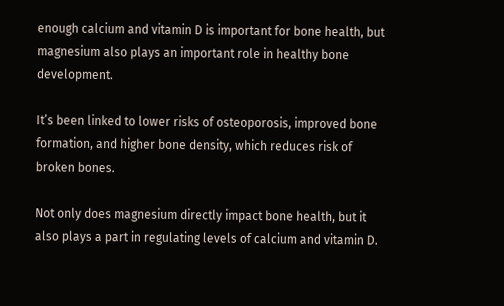enough calcium and vitamin D is important for bone health, but magnesium also plays an important role in healthy bone development.

It’s been linked to lower risks of osteoporosis, improved bone formation, and higher bone density, which reduces risk of broken bones.

Not only does magnesium directly impact bone health, but it also plays a part in regulating levels of calcium and vitamin D.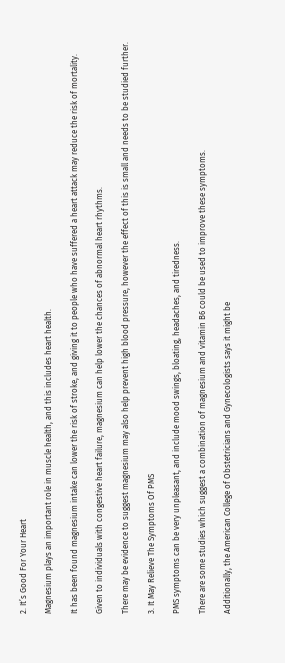2. It’s Good For Your Heart

Magnesium plays an important role in muscle health, and this includes heart health.

It has been found magnesium intake can lower the risk of stroke, and giving it to people who have suffered a heart attack may reduce the risk of mortality.

Given to individuals with congestive heart failure, magnesium can help lower the chances of abnormal heart rhythms.

There may be evidence to suggest magnesium may also help prevent high blood pressure, however the effect of this is small and needs to be studied further.

3. It May Relieve The Symptoms Of PMS

PMS symptoms can be very unpleasant, and include mood swings, bloating, headaches, and tiredness.

There are some studies which suggest a combination of magnesium and vitamin B6 could be used to improve these symptoms.

Additionally, the American College of Obstetricians and Gynecologists says it might be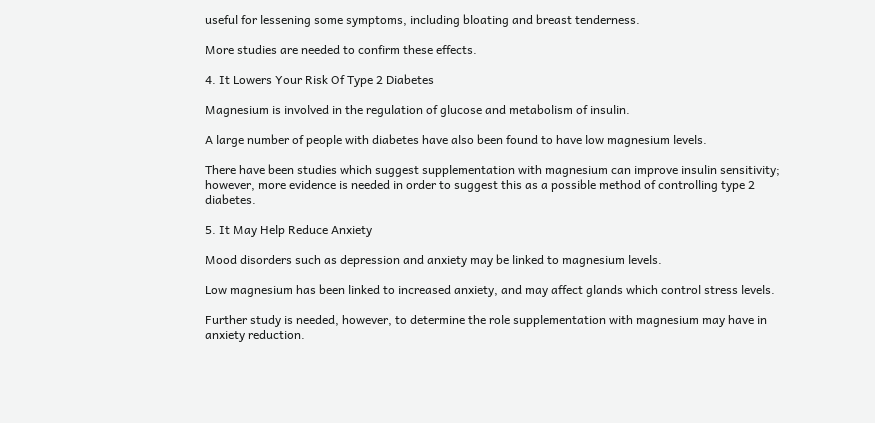useful for lessening some symptoms, including bloating and breast tenderness.

More studies are needed to confirm these effects.

4. It Lowers Your Risk Of Type 2 Diabetes

Magnesium is involved in the regulation of glucose and metabolism of insulin.

A large number of people with diabetes have also been found to have low magnesium levels.

There have been studies which suggest supplementation with magnesium can improve insulin sensitivity; however, more evidence is needed in order to suggest this as a possible method of controlling type 2 diabetes.

5. It May Help Reduce Anxiety

Mood disorders such as depression and anxiety may be linked to magnesium levels.

Low magnesium has been linked to increased anxiety, and may affect glands which control stress levels.

Further study is needed, however, to determine the role supplementation with magnesium may have in anxiety reduction.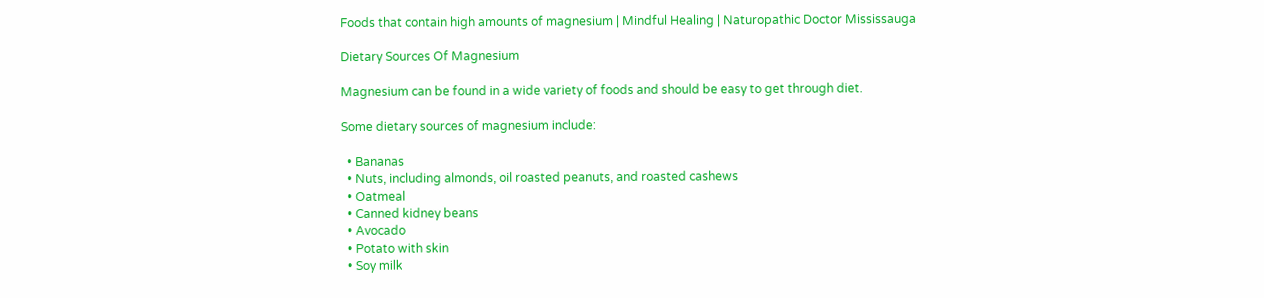Foods that contain high amounts of magnesium | Mindful Healing | Naturopathic Doctor Mississauga

Dietary Sources Of Magnesium

Magnesium can be found in a wide variety of foods and should be easy to get through diet.

Some dietary sources of magnesium include:

  • Bananas
  • Nuts, including almonds, oil roasted peanuts, and roasted cashews
  • Oatmeal
  • Canned kidney beans
  • Avocado
  • Potato with skin
  • Soy milk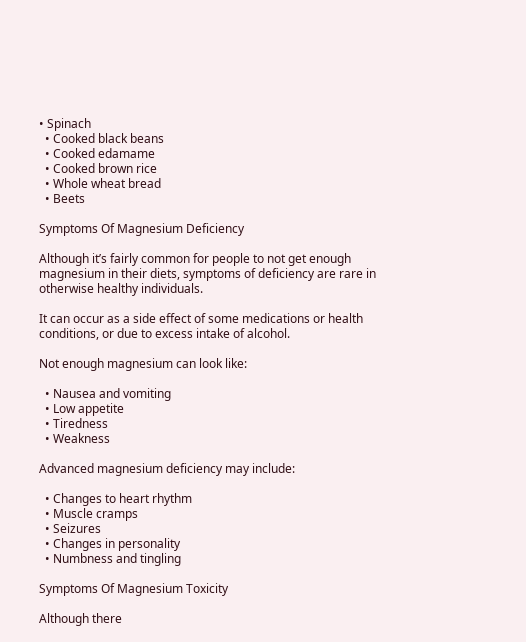• Spinach
  • Cooked black beans
  • Cooked edamame
  • Cooked brown rice
  • Whole wheat bread
  • Beets

Symptoms Of Magnesium Deficiency

Although it’s fairly common for people to not get enough magnesium in their diets, symptoms of deficiency are rare in otherwise healthy individuals.

It can occur as a side effect of some medications or health conditions, or due to excess intake of alcohol.

Not enough magnesium can look like:

  • Nausea and vomiting
  • Low appetite
  • Tiredness
  • Weakness

Advanced magnesium deficiency may include:

  • Changes to heart rhythm
  • Muscle cramps
  • Seizures
  • Changes in personality
  • Numbness and tingling

Symptoms Of Magnesium Toxicity

Although there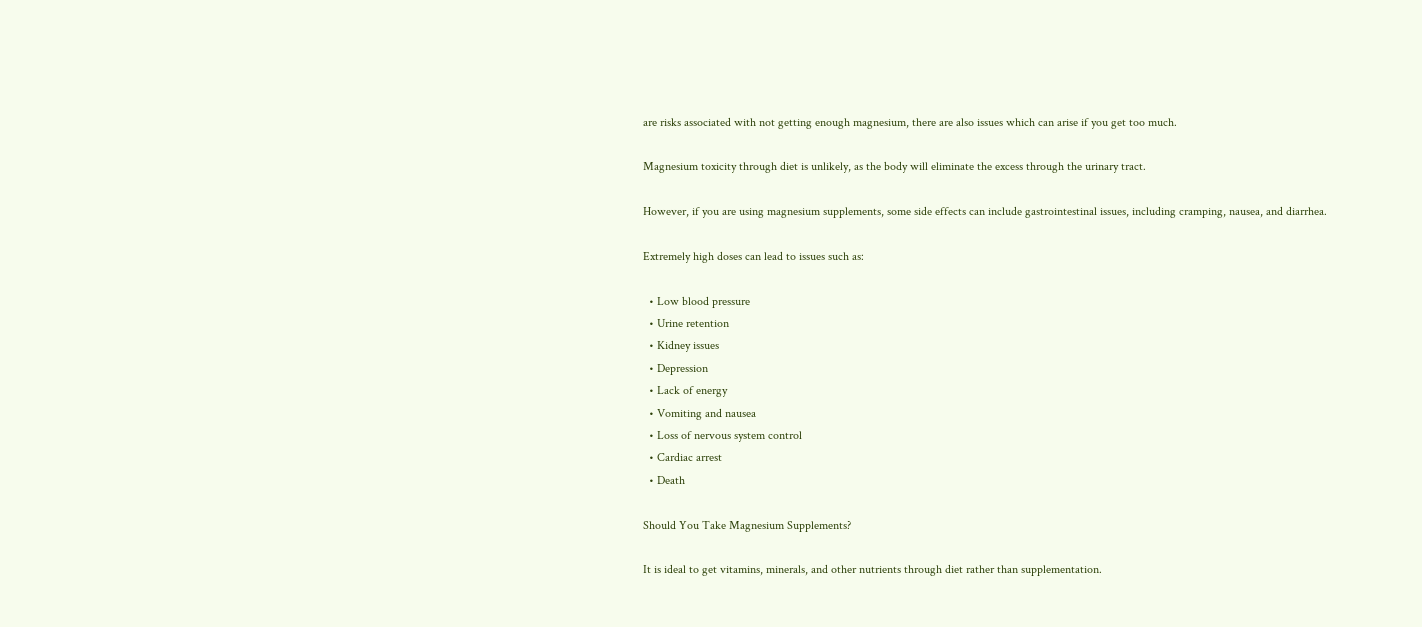are risks associated with not getting enough magnesium, there are also issues which can arise if you get too much.

Magnesium toxicity through diet is unlikely, as the body will eliminate the excess through the urinary tract.

However, if you are using magnesium supplements, some side effects can include gastrointestinal issues, including cramping, nausea, and diarrhea.

Extremely high doses can lead to issues such as:

  • Low blood pressure
  • Urine retention
  • Kidney issues
  • Depression
  • Lack of energy
  • Vomiting and nausea
  • Loss of nervous system control
  • Cardiac arrest
  • Death

Should You Take Magnesium Supplements?

It is ideal to get vitamins, minerals, and other nutrients through diet rather than supplementation.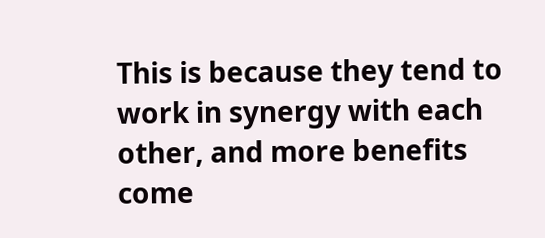This is because they tend to work in synergy with each other, and more benefits come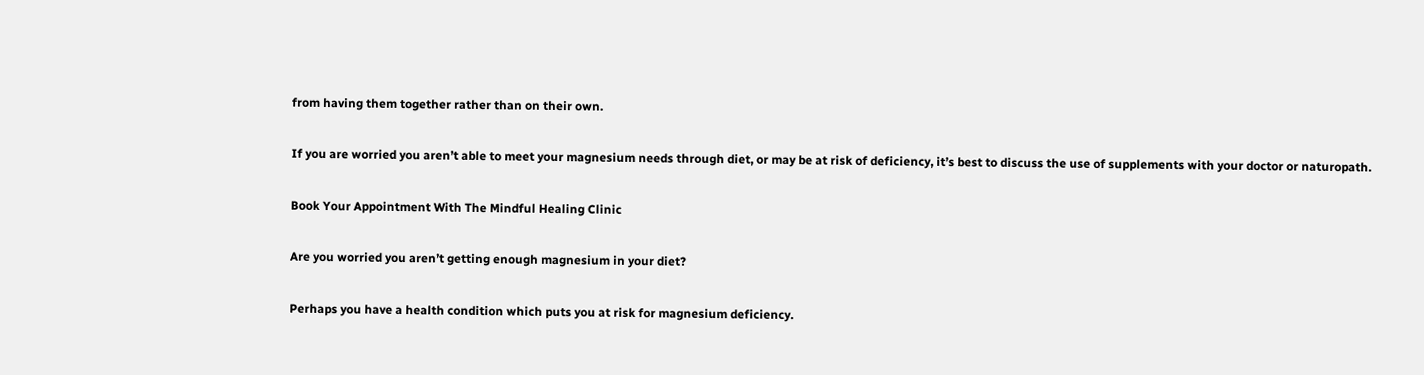from having them together rather than on their own.

If you are worried you aren’t able to meet your magnesium needs through diet, or may be at risk of deficiency, it’s best to discuss the use of supplements with your doctor or naturopath.

Book Your Appointment With The Mindful Healing Clinic

Are you worried you aren’t getting enough magnesium in your diet?

Perhaps you have a health condition which puts you at risk for magnesium deficiency.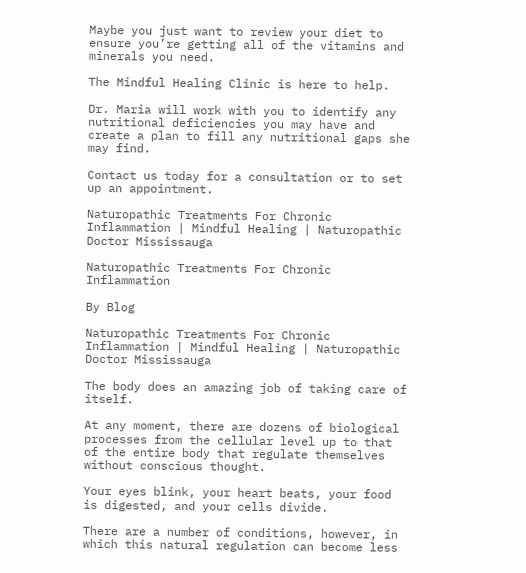Maybe you just want to review your diet to ensure you’re getting all of the vitamins and minerals you need.

The Mindful Healing Clinic is here to help.

Dr. Maria will work with you to identify any nutritional deficiencies you may have and create a plan to fill any nutritional gaps she may find.

Contact us today for a consultation or to set up an appointment.

Naturopathic Treatments For Chronic Inflammation | Mindful Healing | Naturopathic Doctor Mississauga

Naturopathic Treatments For Chronic Inflammation

By Blog

Naturopathic Treatments For Chronic Inflammation | Mindful Healing | Naturopathic Doctor Mississauga

The body does an amazing job of taking care of itself.

At any moment, there are dozens of biological processes from the cellular level up to that of the entire body that regulate themselves without conscious thought.

Your eyes blink, your heart beats, your food is digested, and your cells divide.

There are a number of conditions, however, in which this natural regulation can become less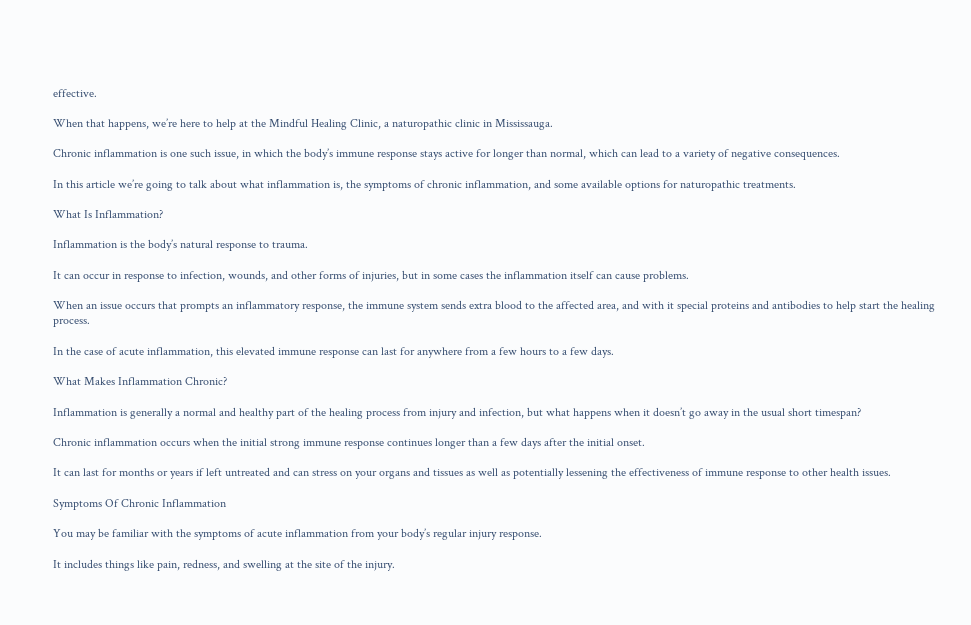effective.

When that happens, we’re here to help at the Mindful Healing Clinic, a naturopathic clinic in Mississauga.

Chronic inflammation is one such issue, in which the body’s immune response stays active for longer than normal, which can lead to a variety of negative consequences.

In this article we’re going to talk about what inflammation is, the symptoms of chronic inflammation, and some available options for naturopathic treatments.

What Is Inflammation?

Inflammation is the body’s natural response to trauma.

It can occur in response to infection, wounds, and other forms of injuries, but in some cases the inflammation itself can cause problems.

When an issue occurs that prompts an inflammatory response, the immune system sends extra blood to the affected area, and with it special proteins and antibodies to help start the healing process.

In the case of acute inflammation, this elevated immune response can last for anywhere from a few hours to a few days.

What Makes Inflammation Chronic?

Inflammation is generally a normal and healthy part of the healing process from injury and infection, but what happens when it doesn’t go away in the usual short timespan?

Chronic inflammation occurs when the initial strong immune response continues longer than a few days after the initial onset.

It can last for months or years if left untreated and can stress on your organs and tissues as well as potentially lessening the effectiveness of immune response to other health issues.

Symptoms Of Chronic Inflammation

You may be familiar with the symptoms of acute inflammation from your body’s regular injury response.

It includes things like pain, redness, and swelling at the site of the injury.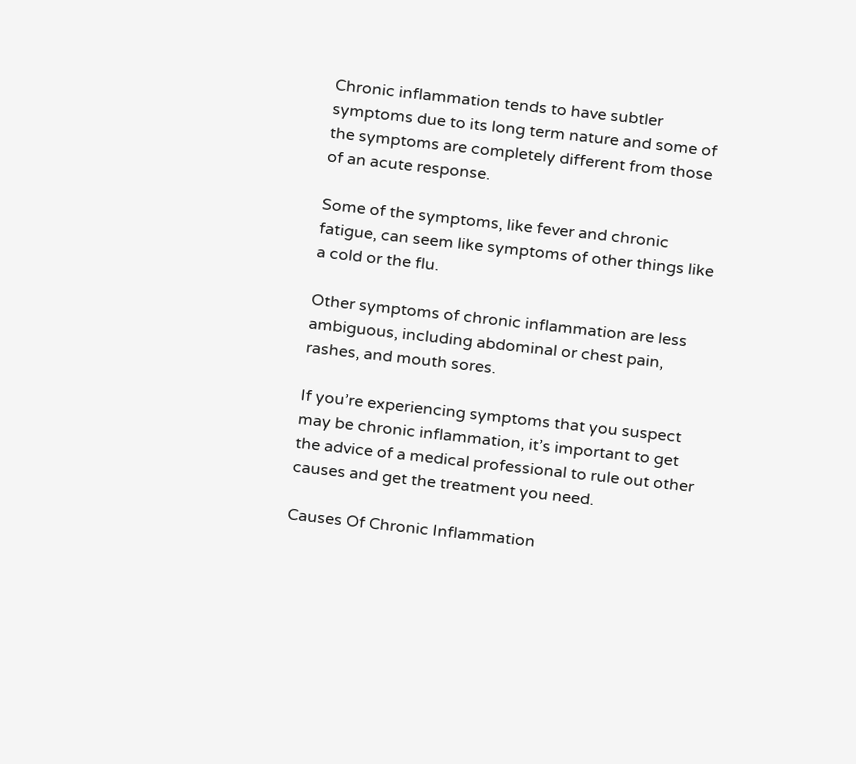Chronic inflammation tends to have subtler symptoms due to its long term nature and some of the symptoms are completely different from those of an acute response.

Some of the symptoms, like fever and chronic fatigue, can seem like symptoms of other things like a cold or the flu.

Other symptoms of chronic inflammation are less ambiguous, including abdominal or chest pain, rashes, and mouth sores.

If you’re experiencing symptoms that you suspect may be chronic inflammation, it’s important to get the advice of a medical professional to rule out other causes and get the treatment you need.

Causes Of Chronic Inflammation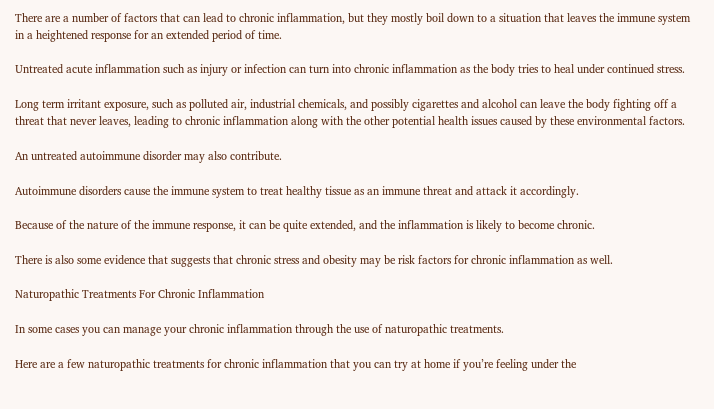There are a number of factors that can lead to chronic inflammation, but they mostly boil down to a situation that leaves the immune system in a heightened response for an extended period of time.

Untreated acute inflammation such as injury or infection can turn into chronic inflammation as the body tries to heal under continued stress.

Long term irritant exposure, such as polluted air, industrial chemicals, and possibly cigarettes and alcohol can leave the body fighting off a threat that never leaves, leading to chronic inflammation along with the other potential health issues caused by these environmental factors.

An untreated autoimmune disorder may also contribute.

Autoimmune disorders cause the immune system to treat healthy tissue as an immune threat and attack it accordingly.

Because of the nature of the immune response, it can be quite extended, and the inflammation is likely to become chronic.

There is also some evidence that suggests that chronic stress and obesity may be risk factors for chronic inflammation as well.

Naturopathic Treatments For Chronic Inflammation

In some cases you can manage your chronic inflammation through the use of naturopathic treatments.

Here are a few naturopathic treatments for chronic inflammation that you can try at home if you’re feeling under the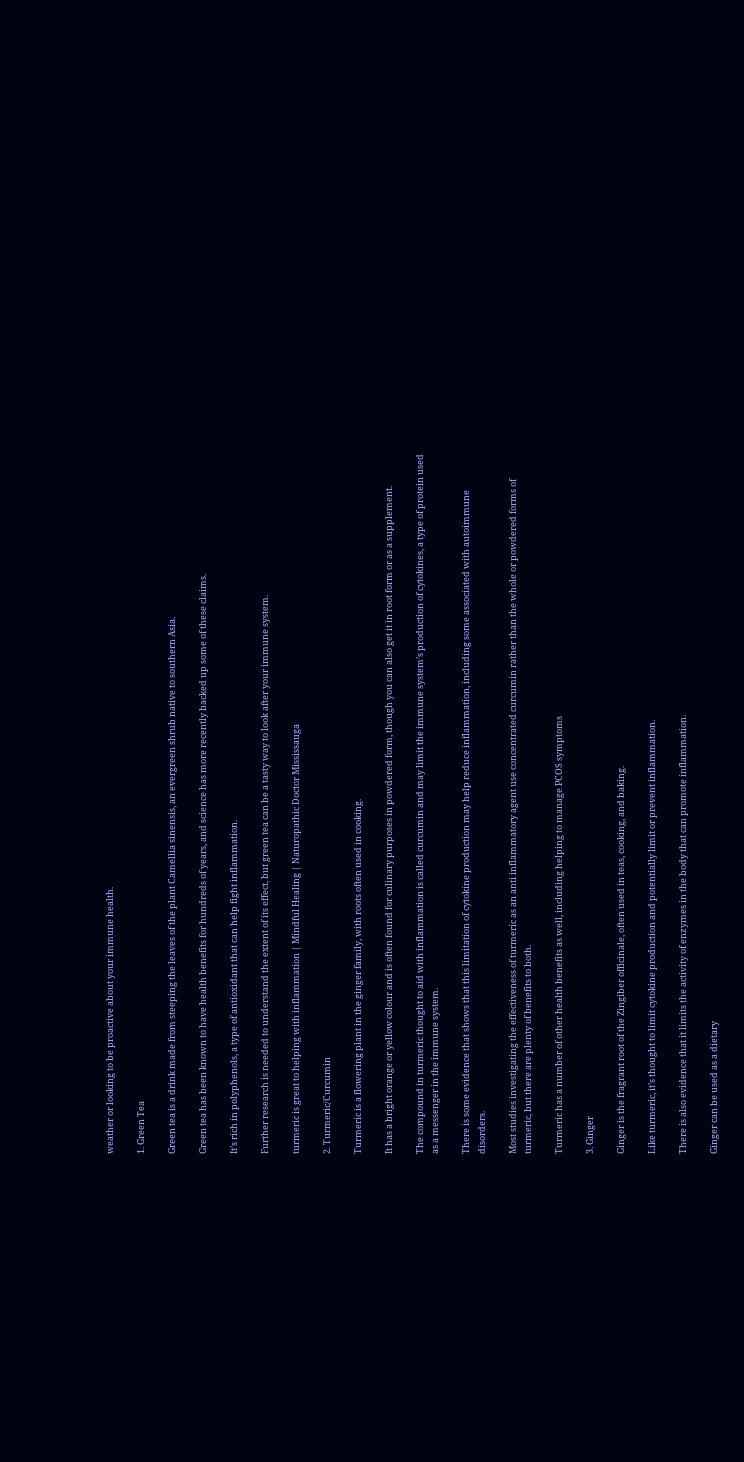weather or looking to be proactive about your immune health.

1. Green Tea

Green tea is a drink made from steeping the leaves of the plant Camellia sinensis, an evergreen shrub native to southern Asia.

Green tea has been known to have health benefits for hundreds of years, and science has more recently backed up some of these claims.

It’s rich in polyphenols, a type of antioxidant that can help fight inflammation.

Further research is needed to understand the extent of its effect, but green tea can be a tasty way to look after your immune system.

turmeric is great to helping with inflammation | Mindful Healing | Naturopathic Doctor Mississauga

2. Turmeric/Curcumin

Turmeric is a flowering plant in the ginger family, with roots often used in cooking.

It has a bright orange or yellow colour and is often found for culinary purposes in powdered form, though you can also get it in root form or as a supplement.

The compound in turmeric thought to aid with inflammation is called curcumin and may limit the immune system’s production of cytokines, a type of protein used as a messenger in the immune system.

There is some evidence that shows that this limitation of cytokine production may help reduce inflammation, including some associated with autoimmune disorders.

Most studies investigating the effectiveness of turmeric as an anti inflammatory agent use concentrated curcumin rather than the whole or powdered forms of turmeric, but there are plenty of benefits to both.

Turmeric has a number of other health benefits as well, including helping to manage PCOS symptoms

3. Ginger

Ginger is the fragrant root of the Zingiber officinale, often used in teas, cooking, and baking.

Like turmeric, it’s thought to limit cytokine production and potentially limit or prevent inflammation.

There is also evidence that it limits the activity of enzymes in the body that can promote inflammation.

Ginger can be used as a dietary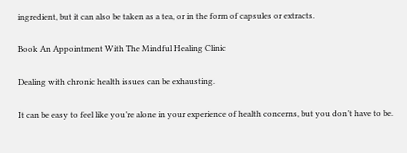ingredient, but it can also be taken as a tea, or in the form of capsules or extracts.

Book An Appointment With The Mindful Healing Clinic

Dealing with chronic health issues can be exhausting.

It can be easy to feel like you’re alone in your experience of health concerns, but you don’t have to be.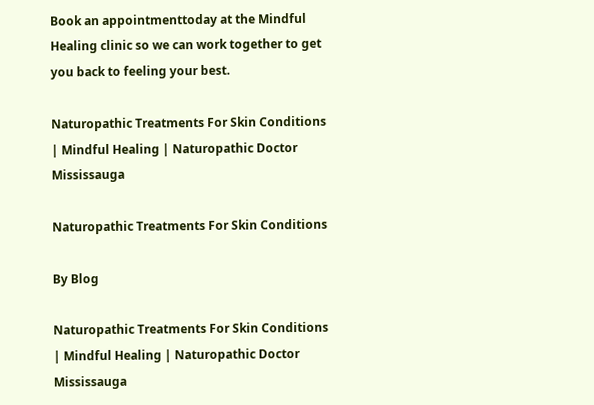Book an appointmenttoday at the Mindful Healing clinic so we can work together to get you back to feeling your best.

Naturopathic Treatments For Skin Conditions | Mindful Healing | Naturopathic Doctor Mississauga

Naturopathic Treatments For Skin Conditions

By Blog

Naturopathic Treatments For Skin Conditions | Mindful Healing | Naturopathic Doctor Mississauga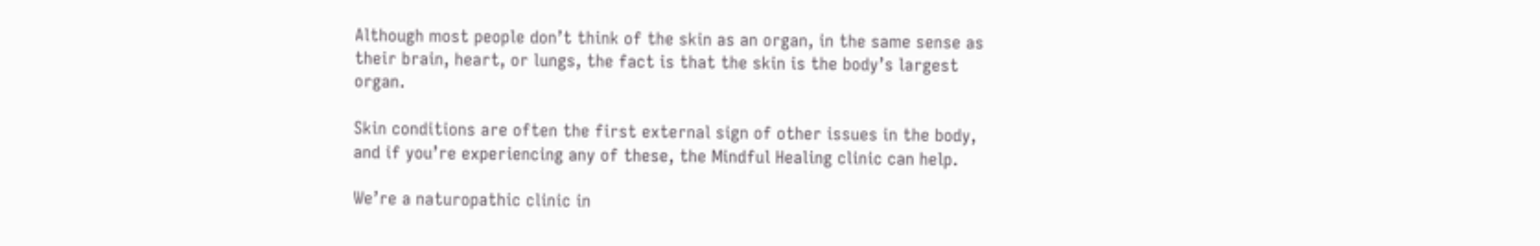Although most people don’t think of the skin as an organ, in the same sense as their brain, heart, or lungs, the fact is that the skin is the body’s largest organ.

Skin conditions are often the first external sign of other issues in the body, and if you’re experiencing any of these, the Mindful Healing clinic can help.

We’re a naturopathic clinic in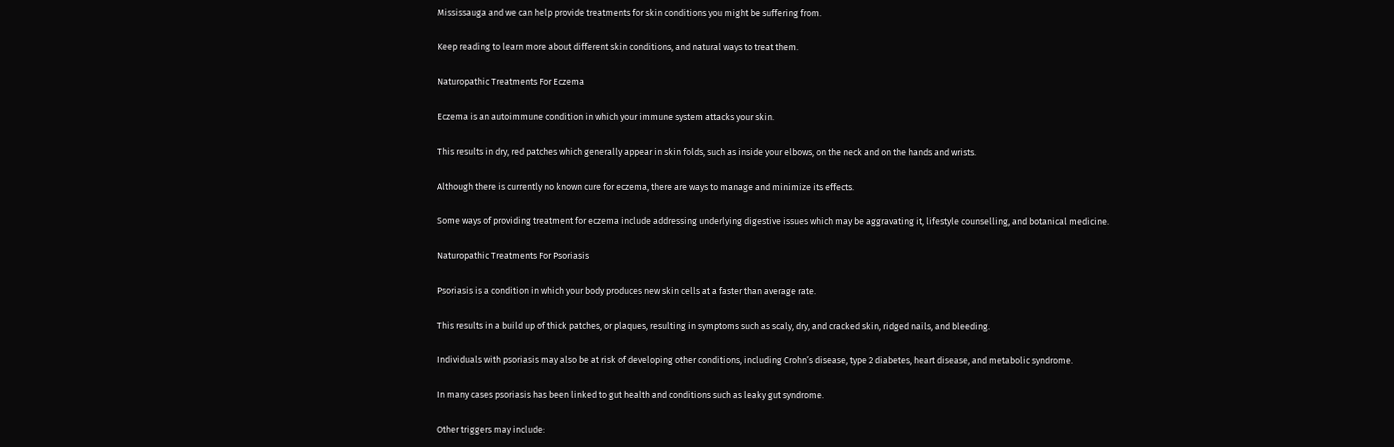Mississauga and we can help provide treatments for skin conditions you might be suffering from.

Keep reading to learn more about different skin conditions, and natural ways to treat them.

Naturopathic Treatments For Eczema

Eczema is an autoimmune condition in which your immune system attacks your skin.

This results in dry, red patches which generally appear in skin folds, such as inside your elbows, on the neck and on the hands and wrists.

Although there is currently no known cure for eczema, there are ways to manage and minimize its effects.

Some ways of providing treatment for eczema include addressing underlying digestive issues which may be aggravating it, lifestyle counselling, and botanical medicine.

Naturopathic Treatments For Psoriasis

Psoriasis is a condition in which your body produces new skin cells at a faster than average rate.

This results in a build up of thick patches, or plaques, resulting in symptoms such as scaly, dry, and cracked skin, ridged nails, and bleeding.

Individuals with psoriasis may also be at risk of developing other conditions, including Crohn’s disease, type 2 diabetes, heart disease, and metabolic syndrome.

In many cases psoriasis has been linked to gut health and conditions such as leaky gut syndrome.

Other triggers may include: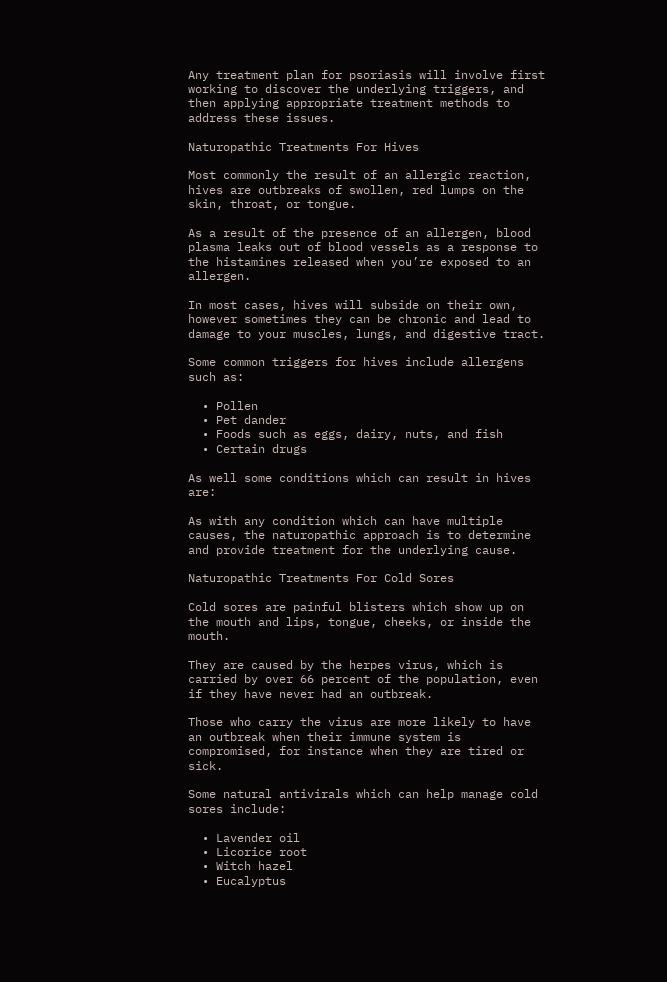Any treatment plan for psoriasis will involve first working to discover the underlying triggers, and then applying appropriate treatment methods to address these issues.

Naturopathic Treatments For Hives

Most commonly the result of an allergic reaction, hives are outbreaks of swollen, red lumps on the skin, throat, or tongue.

As a result of the presence of an allergen, blood plasma leaks out of blood vessels as a response to the histamines released when you’re exposed to an allergen.

In most cases, hives will subside on their own, however sometimes they can be chronic and lead to damage to your muscles, lungs, and digestive tract.

Some common triggers for hives include allergens such as:

  • Pollen
  • Pet dander
  • Foods such as eggs, dairy, nuts, and fish
  • Certain drugs

As well some conditions which can result in hives are:

As with any condition which can have multiple causes, the naturopathic approach is to determine and provide treatment for the underlying cause.

Naturopathic Treatments For Cold Sores

Cold sores are painful blisters which show up on the mouth and lips, tongue, cheeks, or inside the mouth.

They are caused by the herpes virus, which is carried by over 66 percent of the population, even if they have never had an outbreak.

Those who carry the virus are more likely to have an outbreak when their immune system is compromised, for instance when they are tired or sick.

Some natural antivirals which can help manage cold sores include:

  • Lavender oil
  • Licorice root
  • Witch hazel
  • Eucalyptus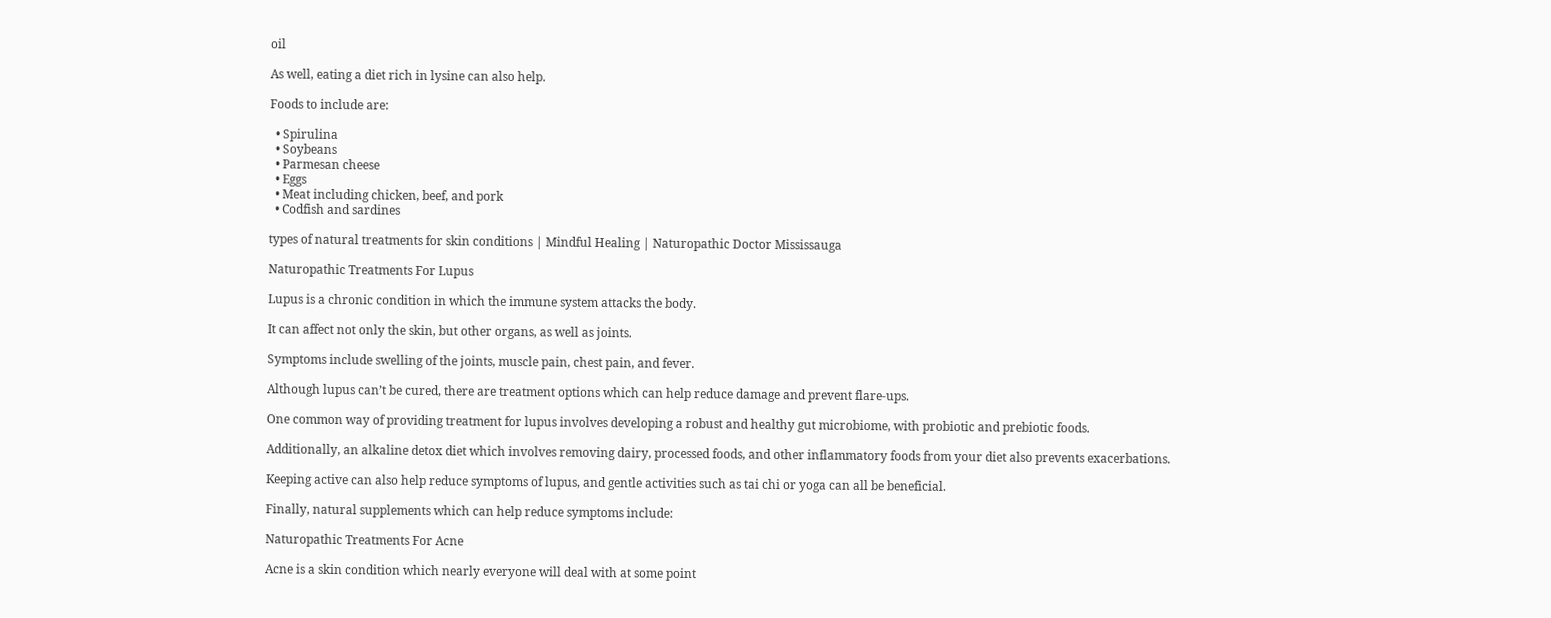oil

As well, eating a diet rich in lysine can also help.

Foods to include are:

  • Spirulina
  • Soybeans
  • Parmesan cheese
  • Eggs
  • Meat including chicken, beef, and pork
  • Codfish and sardines

types of natural treatments for skin conditions | Mindful Healing | Naturopathic Doctor Mississauga

Naturopathic Treatments For Lupus

Lupus is a chronic condition in which the immune system attacks the body.

It can affect not only the skin, but other organs, as well as joints.

Symptoms include swelling of the joints, muscle pain, chest pain, and fever.

Although lupus can’t be cured, there are treatment options which can help reduce damage and prevent flare-ups.

One common way of providing treatment for lupus involves developing a robust and healthy gut microbiome, with probiotic and prebiotic foods.

Additionally, an alkaline detox diet which involves removing dairy, processed foods, and other inflammatory foods from your diet also prevents exacerbations.

Keeping active can also help reduce symptoms of lupus, and gentle activities such as tai chi or yoga can all be beneficial.

Finally, natural supplements which can help reduce symptoms include:

Naturopathic Treatments For Acne

Acne is a skin condition which nearly everyone will deal with at some point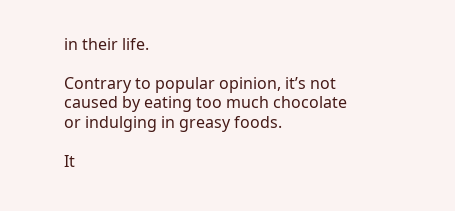in their life.

Contrary to popular opinion, it’s not caused by eating too much chocolate or indulging in greasy foods.

It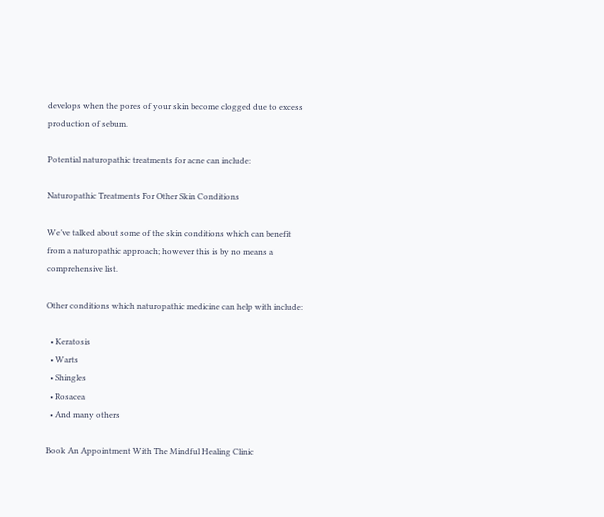develops when the pores of your skin become clogged due to excess production of sebum.

Potential naturopathic treatments for acne can include:

Naturopathic Treatments For Other Skin Conditions

We’ve talked about some of the skin conditions which can benefit from a naturopathic approach; however this is by no means a comprehensive list.

Other conditions which naturopathic medicine can help with include:

  • Keratosis
  • Warts
  • Shingles
  • Rosacea
  • And many others

Book An Appointment With The Mindful Healing Clinic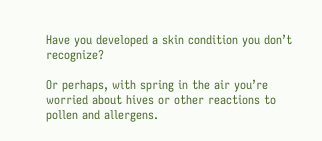Have you developed a skin condition you don’t recognize?

Or perhaps, with spring in the air you’re worried about hives or other reactions to pollen and allergens.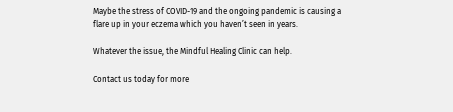Maybe the stress of COVID-19 and the ongoing pandemic is causing a flare up in your eczema which you haven’t seen in years.

Whatever the issue, the Mindful Healing Clinic can help.

Contact us today for more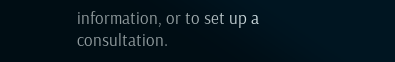information, or to set up a consultation.